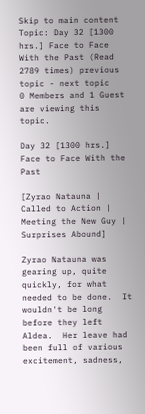Skip to main content
Topic: Day 32 [1300 hrs.] Face to Face With the Past (Read 2789 times) previous topic - next topic
0 Members and 1 Guest are viewing this topic.

Day 32 [1300 hrs.] Face to Face With the Past

[Zyrao Natauna | Called to Action | Meeting the New Guy | Surprises Abound]

Zyrao Natauna was gearing up, quite quickly, for what needed to be done.  It wouldn't be long before they left Aldea.  Her leave had been full of various excitement, sadness,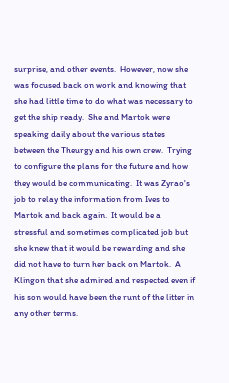surprise, and other events.  However, now she was focused back on work and knowing that she had little time to do what was necessary to get the ship ready.  She and Martok were speaking daily about the various states between the Theurgy and his own crew.  Trying to configure the plans for the future and how they would be communicating.  It was Zyrao's job to relay the information from Ives to Martok and back again.  It would be a stressful and sometimes complicated job but she knew that it would be rewarding and she did not have to turn her back on Martok.  A Klingon that she admired and respected even if his son would have been the runt of the litter in any other terms.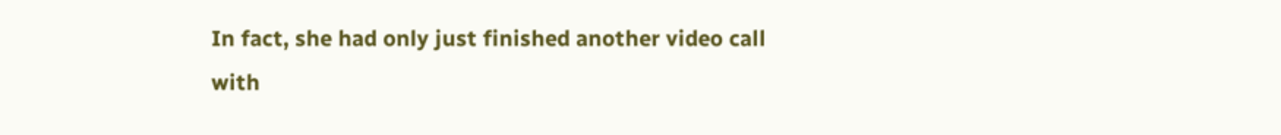In fact, she had only just finished another video call with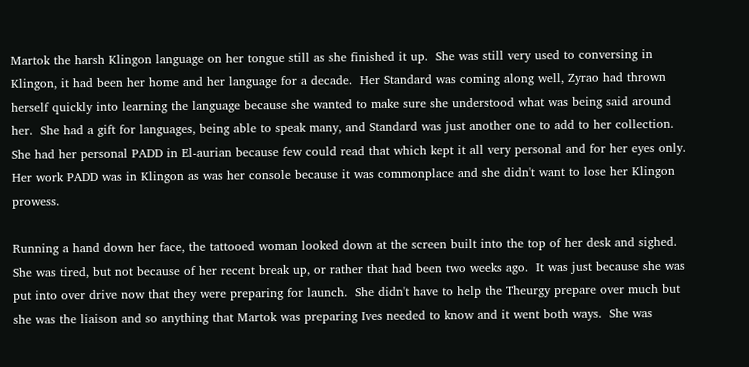Martok the harsh Klingon language on her tongue still as she finished it up.  She was still very used to conversing in Klingon, it had been her home and her language for a decade.  Her Standard was coming along well, Zyrao had thrown herself quickly into learning the language because she wanted to make sure she understood what was being said around her.  She had a gift for languages, being able to speak many, and Standard was just another one to add to her collection.  She had her personal PADD in El-aurian because few could read that which kept it all very personal and for her eyes only.  Her work PADD was in Klingon as was her console because it was commonplace and she didn't want to lose her Klingon prowess.

Running a hand down her face, the tattooed woman looked down at the screen built into the top of her desk and sighed.  She was tired, but not because of her recent break up, or rather that had been two weeks ago.  It was just because she was put into over drive now that they were preparing for launch.  She didn't have to help the Theurgy prepare over much but she was the liaison and so anything that Martok was preparing Ives needed to know and it went both ways.  She was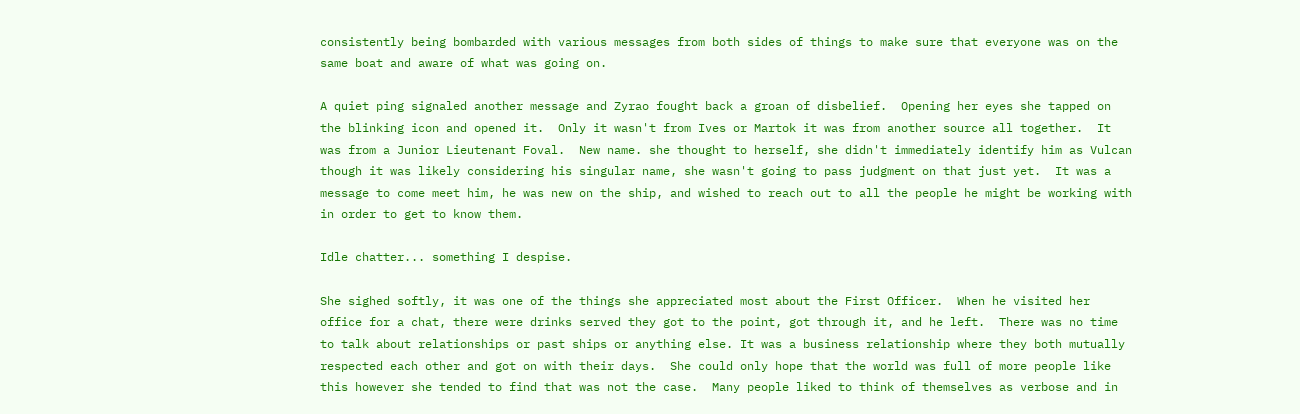consistently being bombarded with various messages from both sides of things to make sure that everyone was on the same boat and aware of what was going on.

A quiet ping signaled another message and Zyrao fought back a groan of disbelief.  Opening her eyes she tapped on the blinking icon and opened it.  Only it wasn't from Ives or Martok it was from another source all together.  It was from a Junior Lieutenant Foval.  New name. she thought to herself, she didn't immediately identify him as Vulcan though it was likely considering his singular name, she wasn't going to pass judgment on that just yet.  It was a message to come meet him, he was new on the ship, and wished to reach out to all the people he might be working with in order to get to know them.

Idle chatter... something I despise.

She sighed softly, it was one of the things she appreciated most about the First Officer.  When he visited her office for a chat, there were drinks served they got to the point, got through it, and he left.  There was no time to talk about relationships or past ships or anything else. It was a business relationship where they both mutually respected each other and got on with their days.  She could only hope that the world was full of more people like this however she tended to find that was not the case.  Many people liked to think of themselves as verbose and in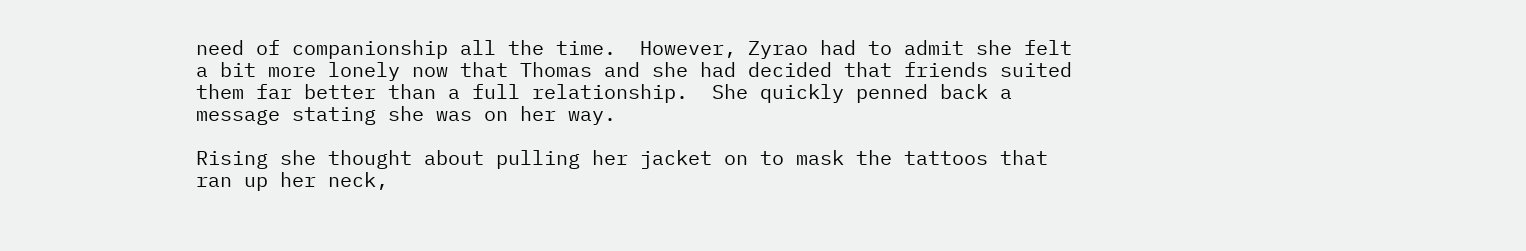need of companionship all the time.  However, Zyrao had to admit she felt a bit more lonely now that Thomas and she had decided that friends suited them far better than a full relationship.  She quickly penned back a message stating she was on her way.

Rising she thought about pulling her jacket on to mask the tattoos that ran up her neck,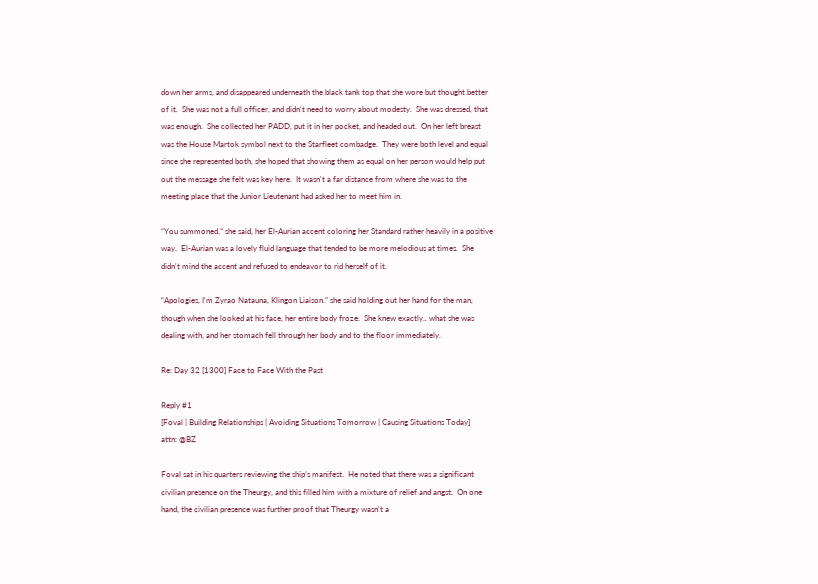down her arms, and disappeared underneath the black tank top that she wore but thought better of it.  She was not a full officer, and didn't need to worry about modesty.  She was dressed, that was enough.  She collected her PADD, put it in her pocket, and headed out.  On her left breast was the House Martok symbol next to the Starfleet combadge.  They were both level and equal since she represented both, she hoped that showing them as equal on her person would help put out the message she felt was key here.  It wasn't a far distance from where she was to the meeting place that the Junior Lieutenant had asked her to meet him in.

“You summoned.” she said, her El-Aurian accent coloring her Standard rather heavily in a positive way.  El-Aurian was a lovely fluid language that tended to be more melodious at times.  She didn't mind the accent and refused to endeavor to rid herself of it.

“Apologies, I'm Zyrao Natauna, Klingon Liaison.” she said holding out her hand for the man, though when she looked at his face, her entire body froze.  She knew exactly.. what she was dealing with, and her stomach fell through her body and to the floor immediately.

Re: Day 32 [1300] Face to Face With the Past

Reply #1
[Foval | Building Relationships | Avoiding Situations Tomorrow | Causing Situations Today]
attn: @BZ

Foval sat in his quarters reviewing the ship’s manifest.  He noted that there was a significant civilian presence on the Theurgy, and this filled him with a mixture of relief and angst.  On one hand, the civilian presence was further proof that Theurgy wasn’t a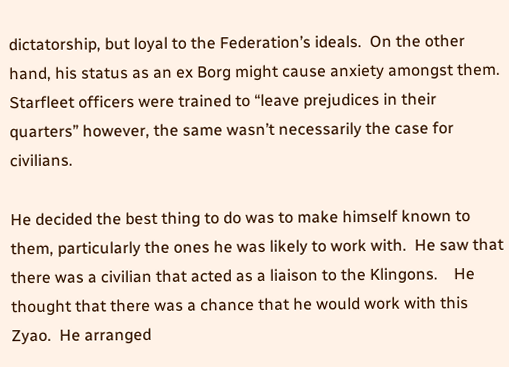dictatorship, but loyal to the Federation’s ideals.  On the other hand, his status as an ex Borg might cause anxiety amongst them.  Starfleet officers were trained to “leave prejudices in their quarters” however, the same wasn’t necessarily the case for civilians.

He decided the best thing to do was to make himself known to them, particularly the ones he was likely to work with.  He saw that there was a civilian that acted as a liaison to the Klingons.    He thought that there was a chance that he would work with this Zyao.  He arranged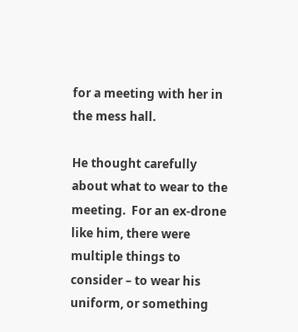for a meeting with her in the mess hall.

He thought carefully about what to wear to the meeting.  For an ex-drone like him, there were multiple things to consider – to wear his uniform, or something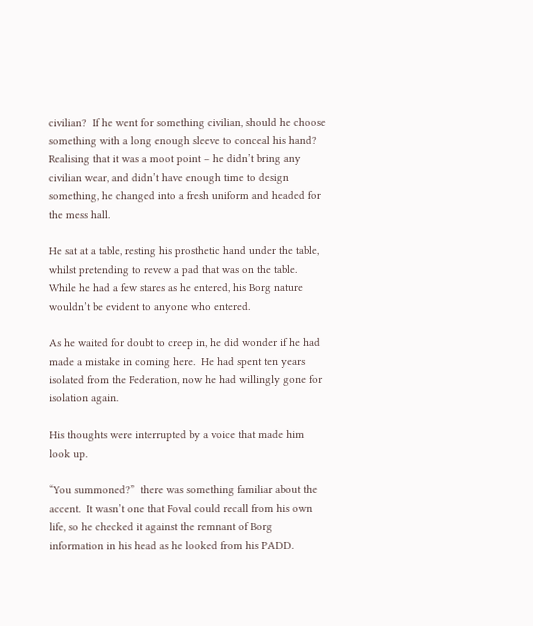civilian?  If he went for something civilian, should he choose something with a long enough sleeve to conceal his hand?  Realising that it was a moot point – he didn’t bring any civilian wear, and didn’t have enough time to design something, he changed into a fresh uniform and headed for the mess hall.

He sat at a table, resting his prosthetic hand under the table, whilst pretending to revew a pad that was on the table.  While he had a few stares as he entered, his Borg nature wouldn’t be evident to anyone who entered.

As he waited for doubt to creep in, he did wonder if he had made a mistake in coming here.  He had spent ten years isolated from the Federation, now he had willingly gone for isolation again.

His thoughts were interrupted by a voice that made him look up.

“You summoned?”  there was something familiar about the accent.  It wasn’t one that Foval could recall from his own life, so he checked it against the remnant of Borg information in his head as he looked from his PADD.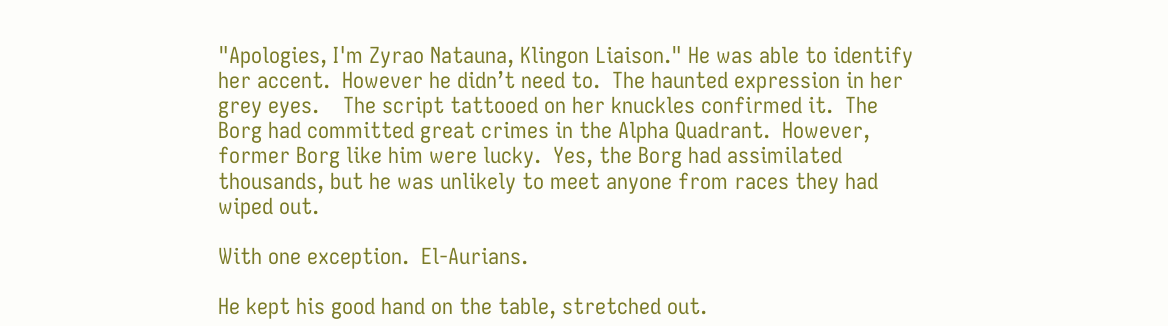"Apologies, I'm Zyrao Natauna, Klingon Liaison." He was able to identify her accent.  However he didn’t need to.  The haunted expression in her grey eyes.    The script tattooed on her knuckles confirmed it.  The Borg had committed great crimes in the Alpha Quadrant.  However, former Borg like him were lucky.  Yes, the Borg had assimilated thousands, but he was unlikely to meet anyone from races they had wiped out.

With one exception.  El-Aurians.

He kept his good hand on the table, stretched out.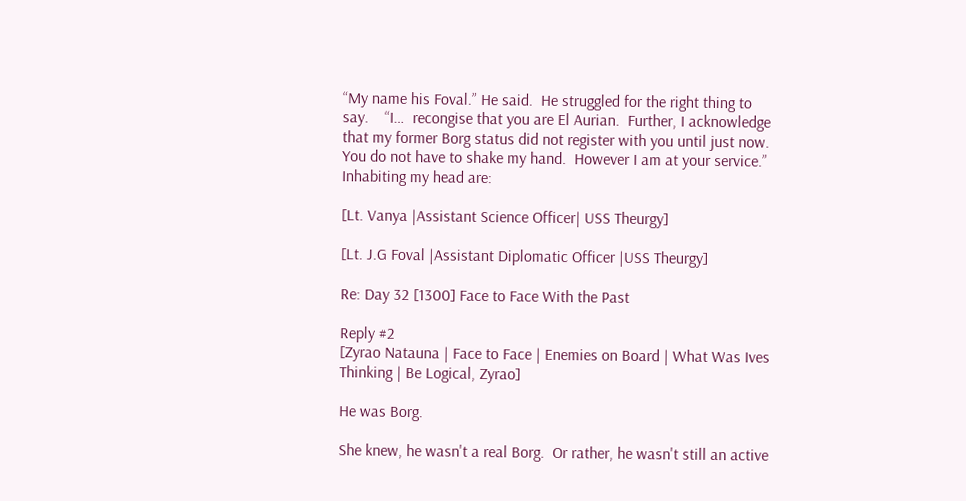“My name his Foval.” He said.  He struggled for the right thing to say.    “I…  recongise that you are El Aurian.  Further, I acknowledge that my former Borg status did not register with you until just now.  You do not have to shake my hand.  However I am at your service.”
Inhabiting my head are:

[Lt. Vanya |Assistant Science Officer| USS Theurgy]

[Lt. J.G Foval |Assistant Diplomatic Officer |USS Theurgy]

Re: Day 32 [1300] Face to Face With the Past

Reply #2
[Zyrao Natauna | Face to Face | Enemies on Board | What Was Ives Thinking | Be Logical, Zyrao]

He was Borg.

She knew, he wasn't a real Borg.  Or rather, he wasn't still an active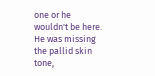one or he wouldn't be here.  He was missing the pallid skin tone,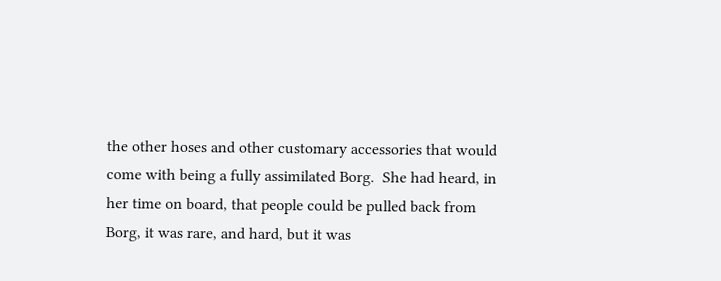the other hoses and other customary accessories that would come with being a fully assimilated Borg.  She had heard, in her time on board, that people could be pulled back from Borg, it was rare, and hard, but it was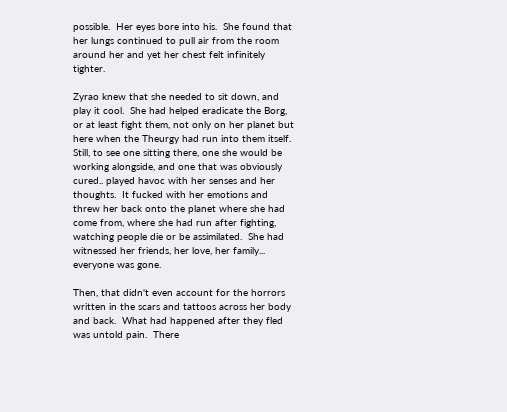possible.  Her eyes bore into his.  She found that her lungs continued to pull air from the room around her and yet her chest felt infinitely tighter.

Zyrao knew that she needed to sit down, and play it cool.  She had helped eradicate the Borg, or at least fight them, not only on her planet but here when the Theurgy had run into them itself.  Still, to see one sitting there, one she would be working alongside, and one that was obviously cured.. played havoc with her senses and her thoughts.  It fucked with her emotions and threw her back onto the planet where she had come from, where she had run after fighting, watching people die or be assimilated.  She had witnessed her friends, her love, her family... everyone was gone.

Then, that didn't even account for the horrors written in the scars and tattoos across her body and back.  What had happened after they fled was untold pain.  There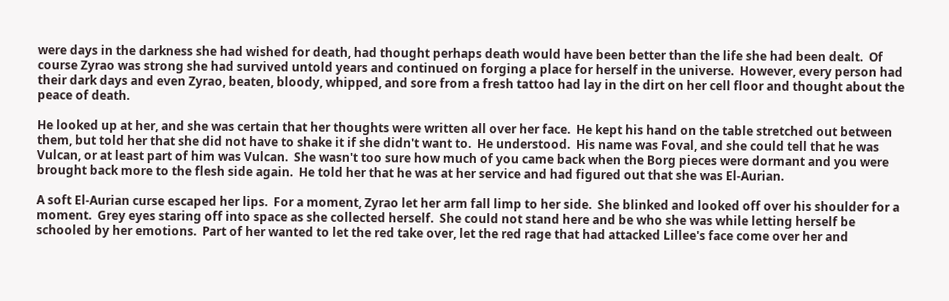were days in the darkness she had wished for death, had thought perhaps death would have been better than the life she had been dealt.  Of course Zyrao was strong she had survived untold years and continued on forging a place for herself in the universe.  However, every person had their dark days and even Zyrao, beaten, bloody, whipped, and sore from a fresh tattoo had lay in the dirt on her cell floor and thought about the peace of death.

He looked up at her, and she was certain that her thoughts were written all over her face.  He kept his hand on the table stretched out between them, but told her that she did not have to shake it if she didn't want to.  He understood.  His name was Foval, and she could tell that he was Vulcan, or at least part of him was Vulcan.  She wasn't too sure how much of you came back when the Borg pieces were dormant and you were brought back more to the flesh side again.  He told her that he was at her service and had figured out that she was El-Aurian.

A soft El-Aurian curse escaped her lips.  For a moment, Zyrao let her arm fall limp to her side.  She blinked and looked off over his shoulder for a moment.  Grey eyes staring off into space as she collected herself.  She could not stand here and be who she was while letting herself be schooled by her emotions.  Part of her wanted to let the red take over, let the red rage that had attacked Lillee's face come over her and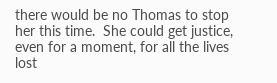there would be no Thomas to stop her this time.  She could get justice, even for a moment, for all the lives lost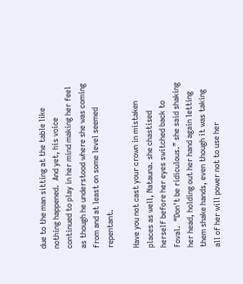due to the man sitting at the table like nothing happened.  And yet, his voice continued to play in her mind making her feel as though he understood where she was coming from and at least on some level seemed repentant.

Have you not cast your crown in mistaken places as well, Natauna. she chastised herself before her eyes switched back to Foval.  “Don't be ridiculous.” she said shaking her head, holding out her hand again letting them shake hands, even though it was taking all of her will power not to use her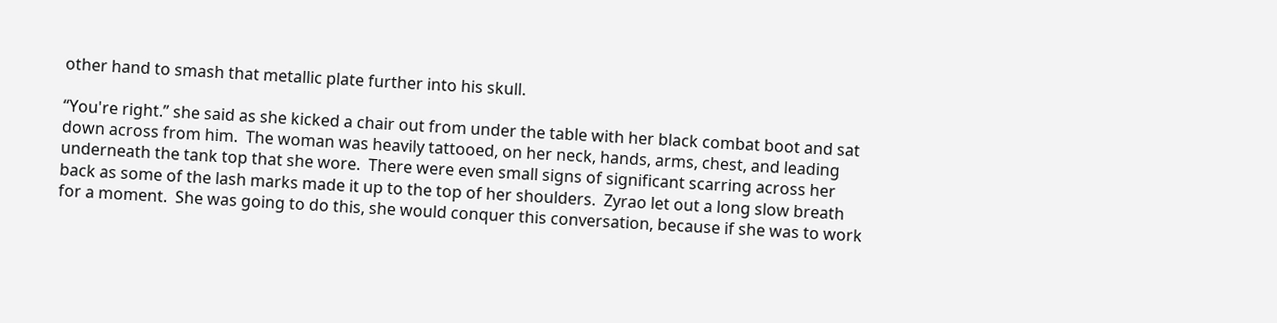other hand to smash that metallic plate further into his skull.

“You're right.” she said as she kicked a chair out from under the table with her black combat boot and sat down across from him.  The woman was heavily tattooed, on her neck, hands, arms, chest, and leading underneath the tank top that she wore.  There were even small signs of significant scarring across her back as some of the lash marks made it up to the top of her shoulders.  Zyrao let out a long slow breath for a moment.  She was going to do this, she would conquer this conversation, because if she was to work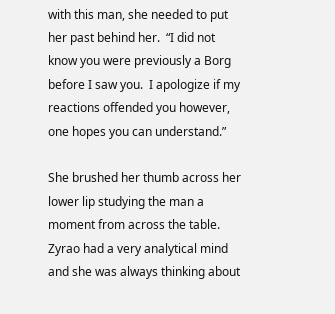with this man, she needed to put her past behind her.  “I did not know you were previously a Borg before I saw you.  I apologize if my reactions offended you however, one hopes you can understand.”

She brushed her thumb across her lower lip studying the man a moment from across the table.  Zyrao had a very analytical mind and she was always thinking about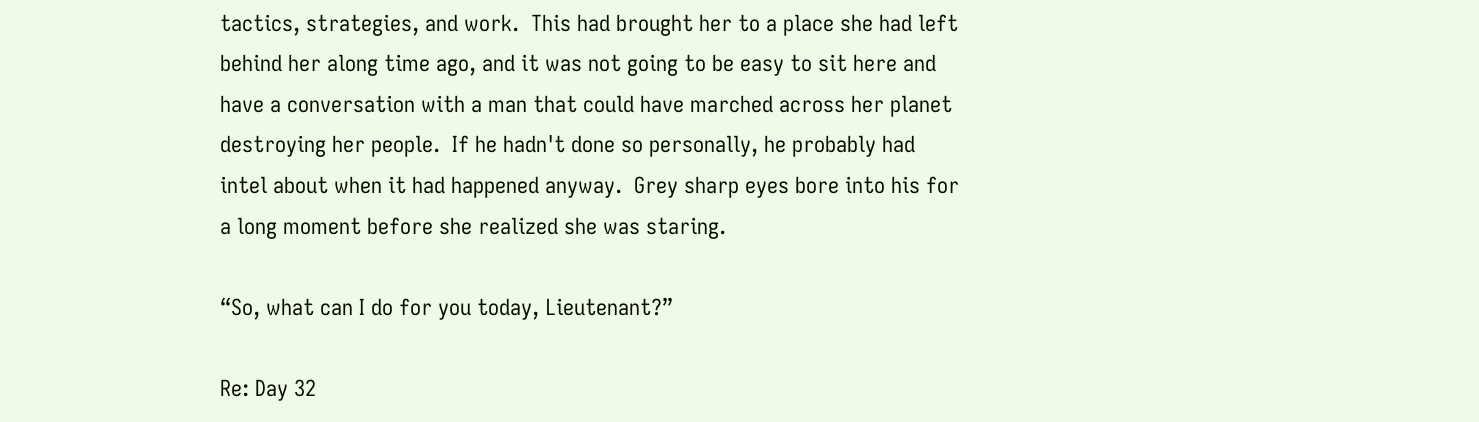tactics, strategies, and work.  This had brought her to a place she had left behind her along time ago, and it was not going to be easy to sit here and have a conversation with a man that could have marched across her planet destroying her people.  If he hadn't done so personally, he probably had intel about when it had happened anyway.  Grey sharp eyes bore into his for a long moment before she realized she was staring.

“So, what can I do for you today, Lieutenant?”

Re: Day 32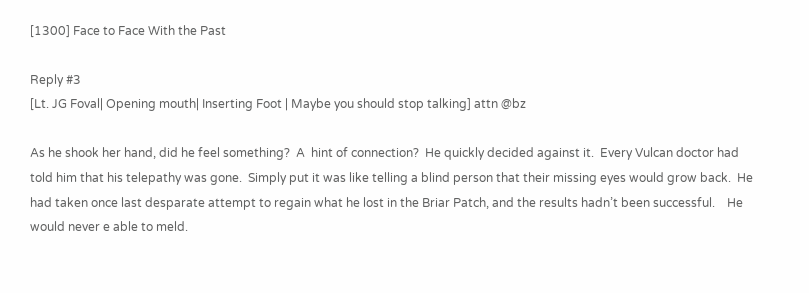[1300] Face to Face With the Past

Reply #3
[Lt. JG Foval| Opening mouth| Inserting Foot | Maybe you should stop talking] attn @bz

As he shook her hand, did he feel something?  A  hint of connection?  He quickly decided against it.  Every Vulcan doctor had told him that his telepathy was gone.  Simply put it was like telling a blind person that their missing eyes would grow back.  He had taken once last desparate attempt to regain what he lost in the Briar Patch, and the results hadn’t been successful.    He would never e able to meld.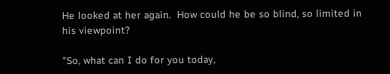He looked at her again.  How could he be so blind, so limited in his viewpoint?

"So, what can I do for you today,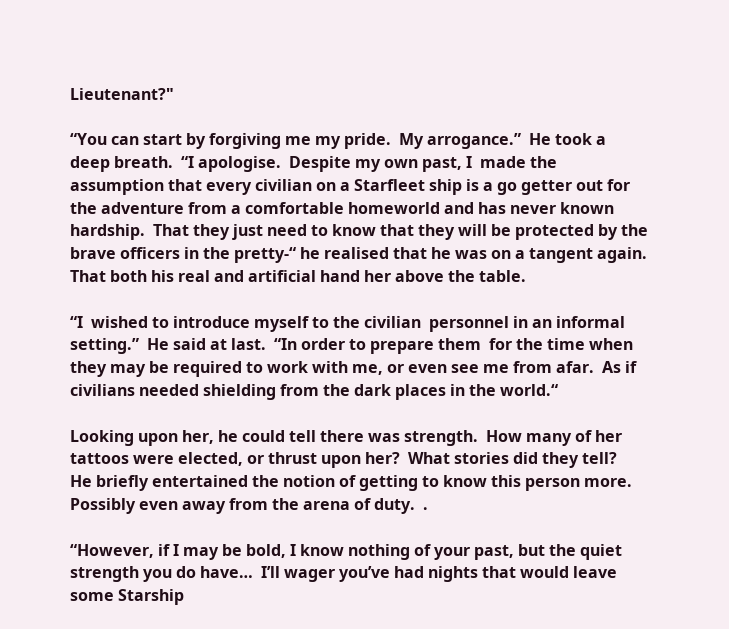Lieutenant?"

“You can start by forgiving me my pride.  My arrogance.”  He took a deep breath.  “I apologise.  Despite my own past, I  made the assumption that every civilian on a Starfleet ship is a go getter out for the adventure from a comfortable homeworld and has never known hardship.  That they just need to know that they will be protected by the brave officers in the pretty-“ he realised that he was on a tangent again.  That both his real and artificial hand her above the table.

“I  wished to introduce myself to the civilian  personnel in an informal setting.”  He said at last.  “In order to prepare them  for the time when they may be required to work with me, or even see me from afar.  As if civilians needed shielding from the dark places in the world.“

Looking upon her, he could tell there was strength.  How many of her tattoos were elected, or thrust upon her?  What stories did they tell?    He briefly entertained the notion of getting to know this person more.  Possibly even away from the arena of duty.  .

“However, if I may be bold, I know nothing of your past, but the quiet strength you do have…  I’ll wager you’ve had nights that would leave some Starship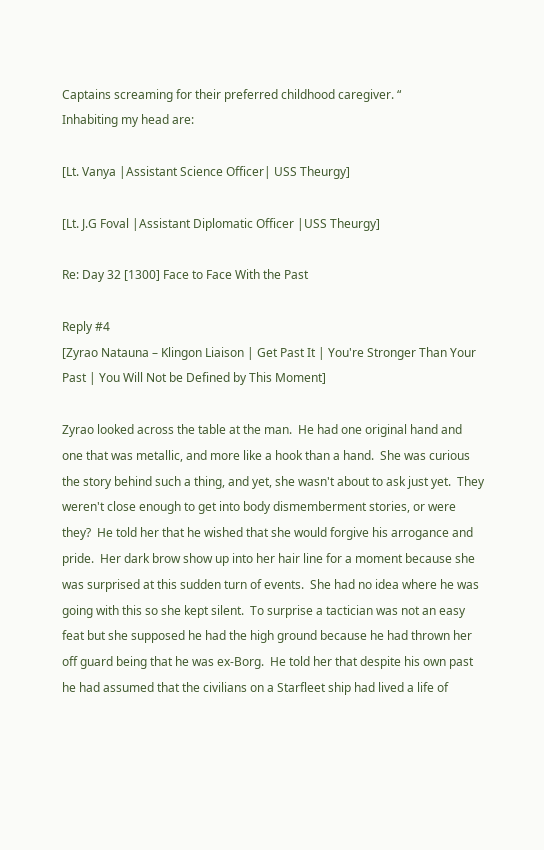Captains screaming for their preferred childhood caregiver. “
Inhabiting my head are:

[Lt. Vanya |Assistant Science Officer| USS Theurgy]

[Lt. J.G Foval |Assistant Diplomatic Officer |USS Theurgy]

Re: Day 32 [1300] Face to Face With the Past

Reply #4
[Zyrao Natauna – Klingon Liaison | Get Past It | You're Stronger Than Your Past | You Will Not be Defined by This Moment]

Zyrao looked across the table at the man.  He had one original hand and one that was metallic, and more like a hook than a hand.  She was curious the story behind such a thing, and yet, she wasn't about to ask just yet.  They weren't close enough to get into body dismemberment stories, or were they?  He told her that he wished that she would forgive his arrogance and pride.  Her dark brow show up into her hair line for a moment because she was surprised at this sudden turn of events.  She had no idea where he was going with this so she kept silent.  To surprise a tactician was not an easy feat but she supposed he had the high ground because he had thrown her off guard being that he was ex-Borg.  He told her that despite his own past he had assumed that the civilians on a Starfleet ship had lived a life of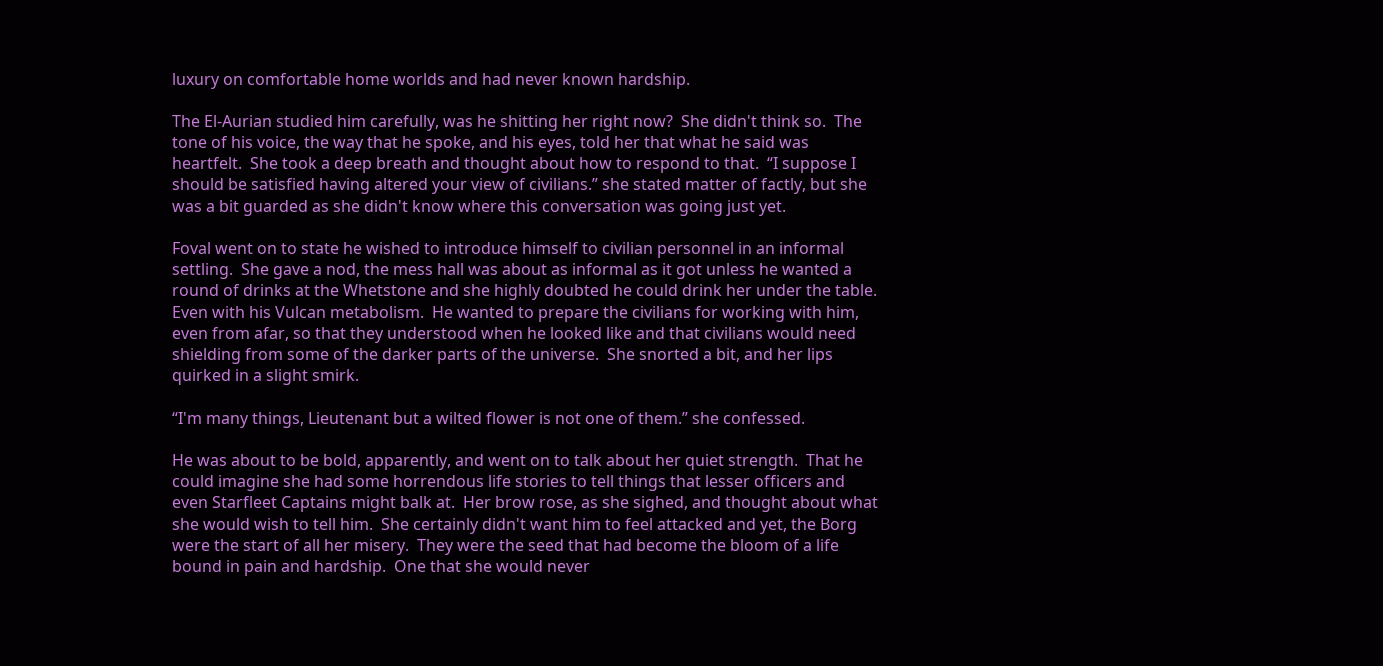luxury on comfortable home worlds and had never known hardship.

The El-Aurian studied him carefully, was he shitting her right now?  She didn't think so.  The tone of his voice, the way that he spoke, and his eyes, told her that what he said was heartfelt.  She took a deep breath and thought about how to respond to that.  “I suppose I should be satisfied having altered your view of civilians.” she stated matter of factly, but she was a bit guarded as she didn't know where this conversation was going just yet.

Foval went on to state he wished to introduce himself to civilian personnel in an informal settling.  She gave a nod, the mess hall was about as informal as it got unless he wanted a round of drinks at the Whetstone and she highly doubted he could drink her under the table.  Even with his Vulcan metabolism.  He wanted to prepare the civilians for working with him, even from afar, so that they understood when he looked like and that civilians would need shielding from some of the darker parts of the universe.  She snorted a bit, and her lips quirked in a slight smirk.

“I'm many things, Lieutenant but a wilted flower is not one of them.” she confessed.

He was about to be bold, apparently, and went on to talk about her quiet strength.  That he could imagine she had some horrendous life stories to tell things that lesser officers and even Starfleet Captains might balk at.  Her brow rose, as she sighed, and thought about what she would wish to tell him.  She certainly didn't want him to feel attacked and yet, the Borg were the start of all her misery.  They were the seed that had become the bloom of a life bound in pain and hardship.  One that she would never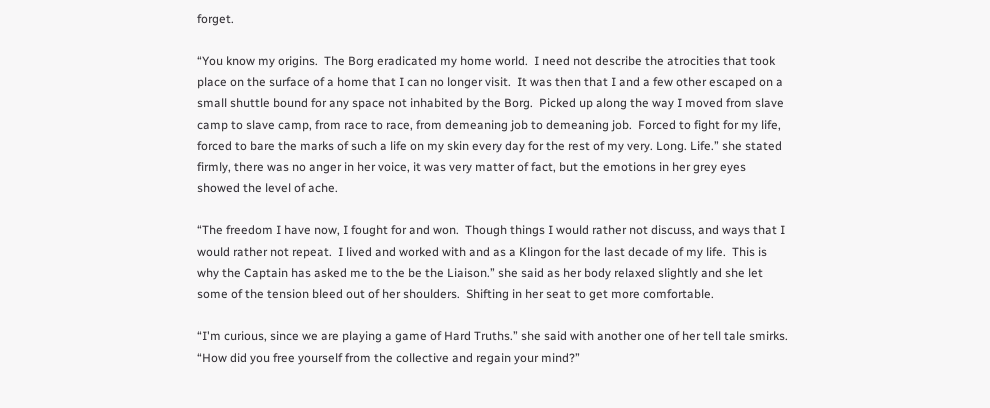forget.

“You know my origins.  The Borg eradicated my home world.  I need not describe the atrocities that took place on the surface of a home that I can no longer visit.  It was then that I and a few other escaped on a small shuttle bound for any space not inhabited by the Borg.  Picked up along the way I moved from slave camp to slave camp, from race to race, from demeaning job to demeaning job.  Forced to fight for my life, forced to bare the marks of such a life on my skin every day for the rest of my very. Long. Life.” she stated firmly, there was no anger in her voice, it was very matter of fact, but the emotions in her grey eyes showed the level of ache.

“The freedom I have now, I fought for and won.  Though things I would rather not discuss, and ways that I would rather not repeat.  I lived and worked with and as a Klingon for the last decade of my life.  This is why the Captain has asked me to the be the Liaison.” she said as her body relaxed slightly and she let some of the tension bleed out of her shoulders.  Shifting in her seat to get more comfortable.

“I'm curious, since we are playing a game of Hard Truths.” she said with another one of her tell tale smirks.  “How did you free yourself from the collective and regain your mind?”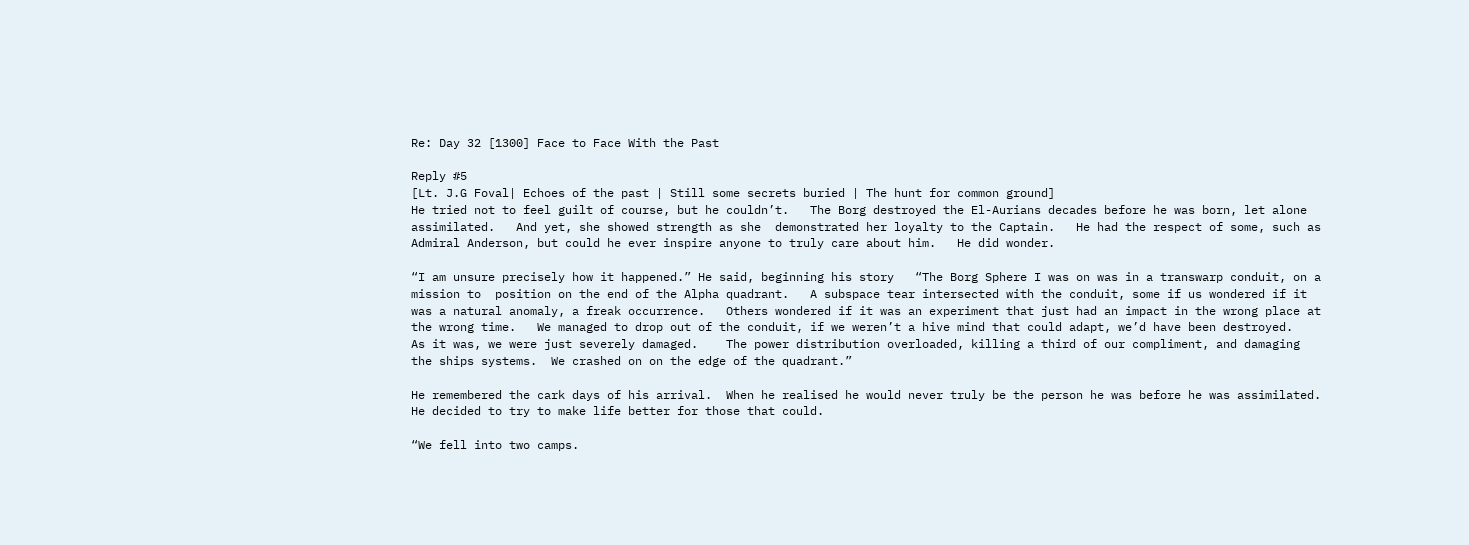Re: Day 32 [1300] Face to Face With the Past

Reply #5
[Lt. J.G Foval| Echoes of the past | Still some secrets buried | The hunt for common ground]
He tried not to feel guilt of course, but he couldn’t.   The Borg destroyed the El-Aurians decades before he was born, let alone assimilated.   And yet, she showed strength as she  demonstrated her loyalty to the Captain.   He had the respect of some, such as Admiral Anderson, but could he ever inspire anyone to truly care about him.   He did wonder.

“I am unsure precisely how it happened.” He said, beginning his story   “The Borg Sphere I was on was in a transwarp conduit, on a mission to  position on the end of the Alpha quadrant.   A subspace tear intersected with the conduit, some if us wondered if it was a natural anomaly, a freak occurrence.   Others wondered if it was an experiment that just had an impact in the wrong place at the wrong time.   We managed to drop out of the conduit, if we weren’t a hive mind that could adapt, we’d have been destroyed.   As it was, we were just severely damaged.    The power distribution overloaded, killing a third of our compliment, and damaging the ships systems.  We crashed on on the edge of the quadrant.”

He remembered the cark days of his arrival.  When he realised he would never truly be the person he was before he was assimilated.    He decided to try to make life better for those that could.

“We fell into two camps.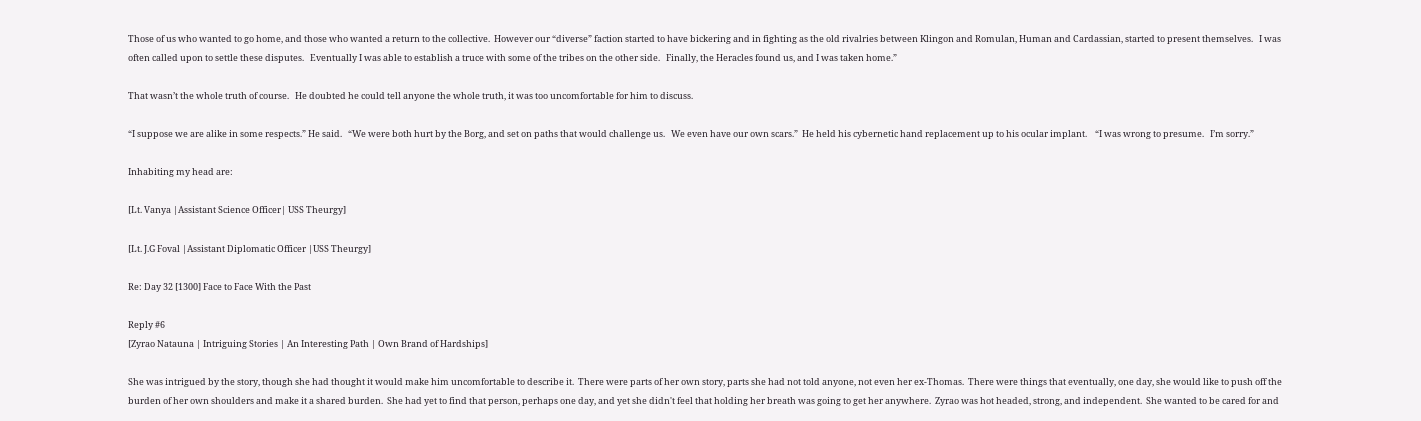Those of us who wanted to go home, and those who wanted a return to the collective.  However our “diverse” faction started to have bickering and in fighting as the old rivalries between Klingon and Romulan, Human and Cardassian, started to present themselves.   I was often called upon to settle these disputes.   Eventually I was able to establish a truce with some of the tribes on the other side.   Finally, the Heracles found us, and I was taken home.”

That wasn’t the whole truth of course.   He doubted he could tell anyone the whole truth, it was too uncomfortable for him to discuss.

“I suppose we are alike in some respects.” He said.   “We were both hurt by the Borg, and set on paths that would challenge us.   We even have our own scars.”  He held his cybernetic hand replacement up to his ocular implant.    “I was wrong to presume.   I’m sorry.”

Inhabiting my head are:

[Lt. Vanya |Assistant Science Officer| USS Theurgy]

[Lt. J.G Foval |Assistant Diplomatic Officer |USS Theurgy]

Re: Day 32 [1300] Face to Face With the Past

Reply #6
[Zyrao Natauna | Intriguing Stories | An Interesting Path | Own Brand of Hardships]

She was intrigued by the story, though she had thought it would make him uncomfortable to describe it.  There were parts of her own story, parts she had not told anyone, not even her ex-Thomas.  There were things that eventually, one day, she would like to push off the burden of her own shoulders and make it a shared burden.  She had yet to find that person, perhaps one day, and yet she didn't feel that holding her breath was going to get her anywhere.  Zyrao was hot headed, strong, and independent.  She wanted to be cared for and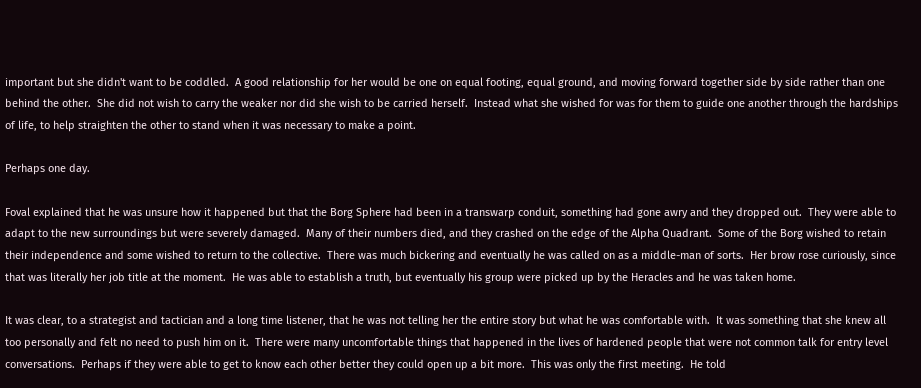important but she didn't want to be coddled.  A good relationship for her would be one on equal footing, equal ground, and moving forward together side by side rather than one behind the other.  She did not wish to carry the weaker nor did she wish to be carried herself.  Instead what she wished for was for them to guide one another through the hardships of life, to help straighten the other to stand when it was necessary to make a point.

Perhaps one day.

Foval explained that he was unsure how it happened but that the Borg Sphere had been in a transwarp conduit, something had gone awry and they dropped out.  They were able to adapt to the new surroundings but were severely damaged.  Many of their numbers died, and they crashed on the edge of the Alpha Quadrant.  Some of the Borg wished to retain their independence and some wished to return to the collective.  There was much bickering and eventually he was called on as a middle-man of sorts.  Her brow rose curiously, since that was literally her job title at the moment.  He was able to establish a truth, but eventually his group were picked up by the Heracles and he was taken home.

It was clear, to a strategist and tactician and a long time listener, that he was not telling her the entire story but what he was comfortable with.  It was something that she knew all too personally and felt no need to push him on it.  There were many uncomfortable things that happened in the lives of hardened people that were not common talk for entry level conversations.  Perhaps if they were able to get to know each other better they could open up a bit more.  This was only the first meeting.  He told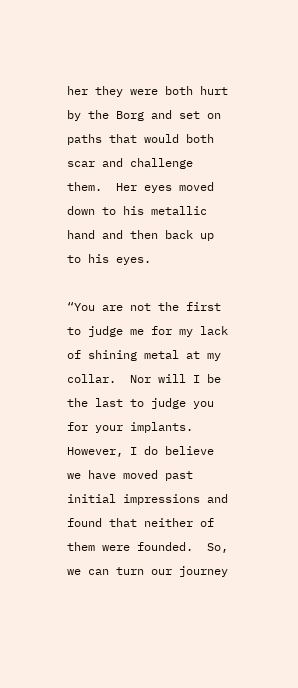her they were both hurt by the Borg and set on paths that would both scar and challenge them.  Her eyes moved down to his metallic hand and then back up to his eyes.

“You are not the first to judge me for my lack of shining metal at my collar.  Nor will I be the last to judge you for your implants.  However, I do believe we have moved past initial impressions and found that neither of them were founded.  So, we can turn our journey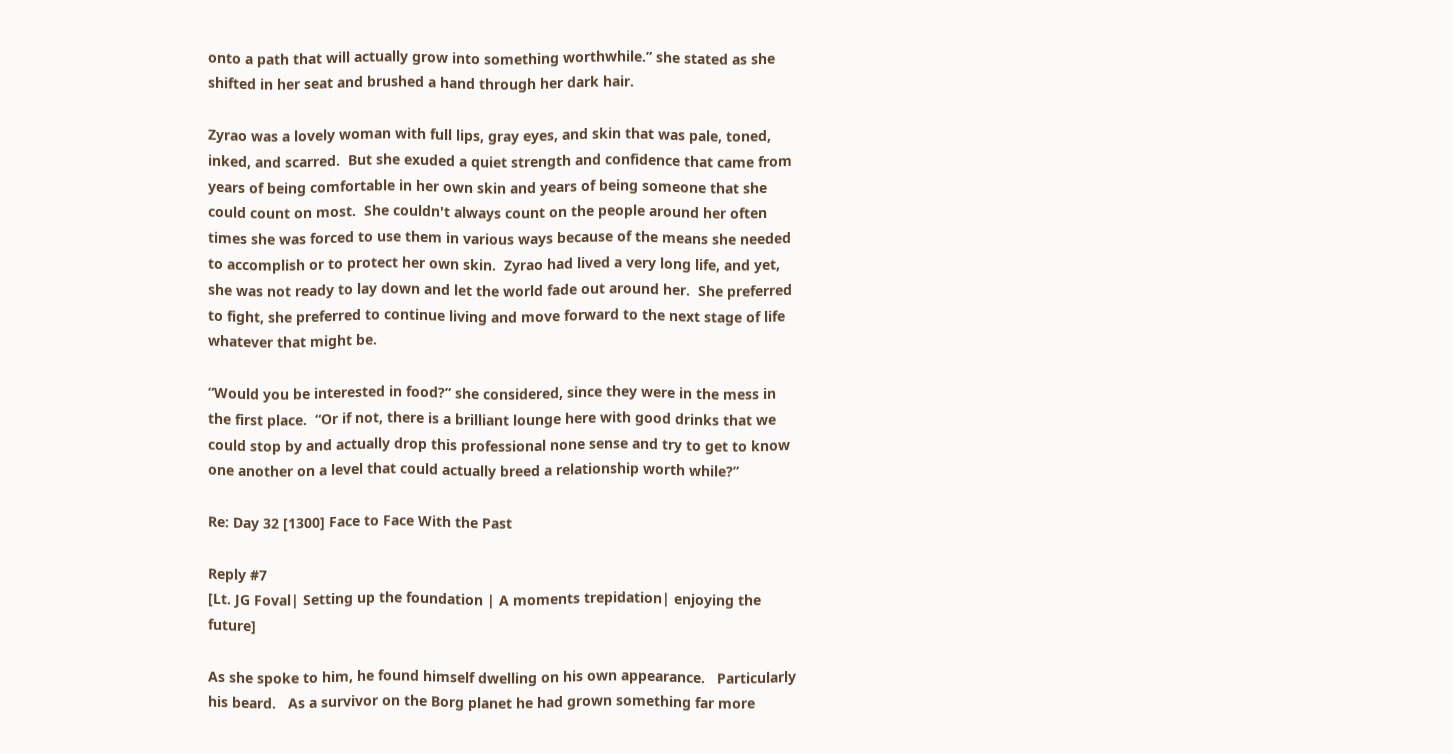onto a path that will actually grow into something worthwhile.” she stated as she shifted in her seat and brushed a hand through her dark hair.

Zyrao was a lovely woman with full lips, gray eyes, and skin that was pale, toned, inked, and scarred.  But she exuded a quiet strength and confidence that came from years of being comfortable in her own skin and years of being someone that she could count on most.  She couldn't always count on the people around her often times she was forced to use them in various ways because of the means she needed to accomplish or to protect her own skin.  Zyrao had lived a very long life, and yet, she was not ready to lay down and let the world fade out around her.  She preferred to fight, she preferred to continue living and move forward to the next stage of life whatever that might be.

“Would you be interested in food?” she considered, since they were in the mess in the first place.  “Or if not, there is a brilliant lounge here with good drinks that we could stop by and actually drop this professional none sense and try to get to know one another on a level that could actually breed a relationship worth while?”

Re: Day 32 [1300] Face to Face With the Past

Reply #7
[Lt. JG Foval| Setting up the foundation | A moments trepidation| enjoying the future]

As she spoke to him, he found himself dwelling on his own appearance.   Particularly his beard.   As a survivor on the Borg planet he had grown something far more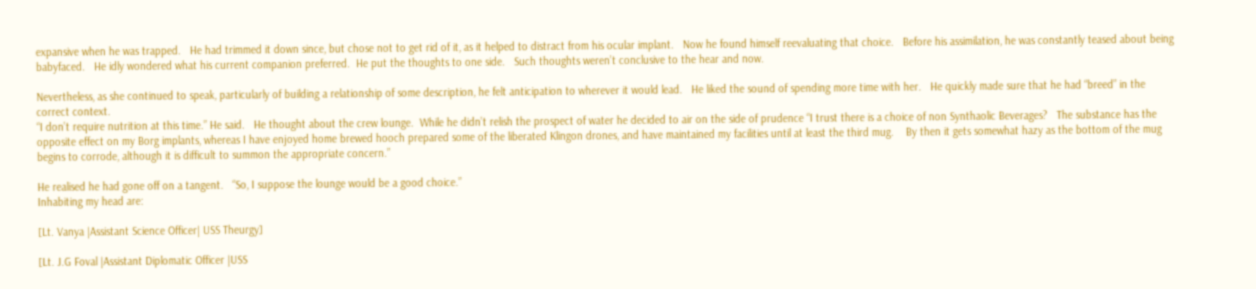expansive when he was trapped.   He had trimmed it down since, but chose not to get rid of it, as it helped to distract from his ocular implant.   Now he found himself reevaluating that choice.   Before his assimilation, he was constantly teased about being babyfaced.   He idly wondered what his current companion preferred.  He put the thoughts to one side.   Such thoughts weren’t conclusive to the hear and now.

Nevertheless, as she continued to speak, particularly of building a relationship of some description, he felt anticipation to wherever it would lead.   He liked the sound of spending more time with her.   He quickly made sure that he had “breed” in the correct context.
“I don’t require nutrition at this time.” He said.   He thought about the crew lounge.  While he didn’t relish the prospect of water he decided to air on the side of prudence “I trust there is a choice of non Synthaolic Beverages?   The substance has the opposite effect on my Borg implants, whereas I have enjoyed home brewed hooch prepared some of the liberated Klingon drones, and have maintained my facilities until at least the third mug.    By then it gets somewhat hazy as the bottom of the mug begins to corrode, although it is difficult to summon the appropriate concern.”

He realised he had gone off on a tangent.   “So, I suppose the lounge would be a good choice.”
Inhabiting my head are:

[Lt. Vanya |Assistant Science Officer| USS Theurgy]

[Lt. J.G Foval |Assistant Diplomatic Officer |USS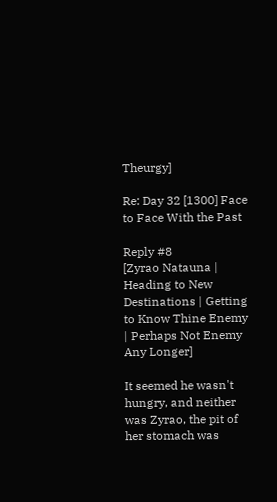Theurgy]

Re: Day 32 [1300] Face to Face With the Past

Reply #8
[Zyrao Natauna | Heading to New Destinations | Getting to Know Thine Enemy | Perhaps Not Enemy Any Longer]

It seemed he wasn't hungry, and neither was Zyrao, the pit of her stomach was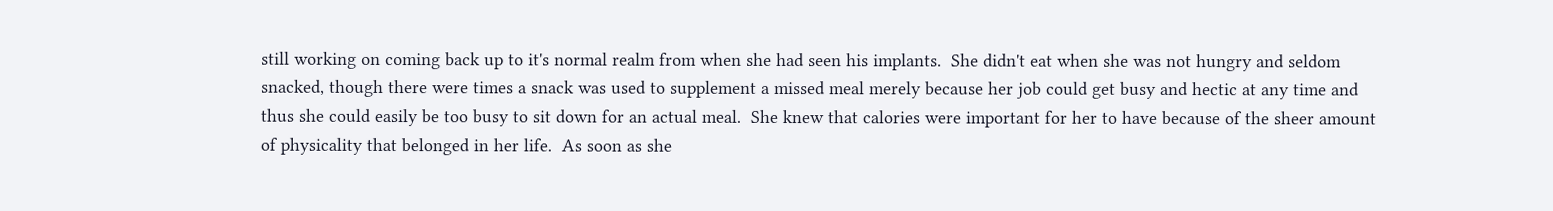still working on coming back up to it's normal realm from when she had seen his implants.  She didn't eat when she was not hungry and seldom snacked, though there were times a snack was used to supplement a missed meal merely because her job could get busy and hectic at any time and thus she could easily be too busy to sit down for an actual meal.  She knew that calories were important for her to have because of the sheer amount of physicality that belonged in her life.  As soon as she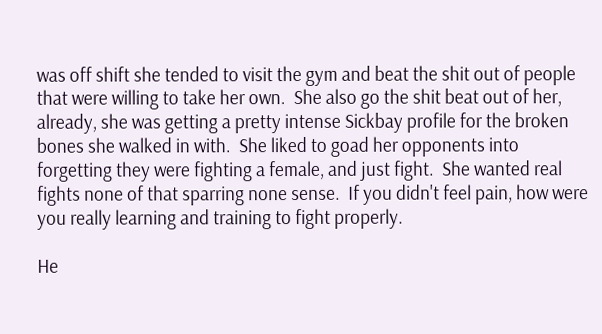was off shift she tended to visit the gym and beat the shit out of people that were willing to take her own.  She also go the shit beat out of her, already, she was getting a pretty intense Sickbay profile for the broken bones she walked in with.  She liked to goad her opponents into forgetting they were fighting a female, and just fight.  She wanted real fights none of that sparring none sense.  If you didn't feel pain, how were you really learning and training to fight properly.

He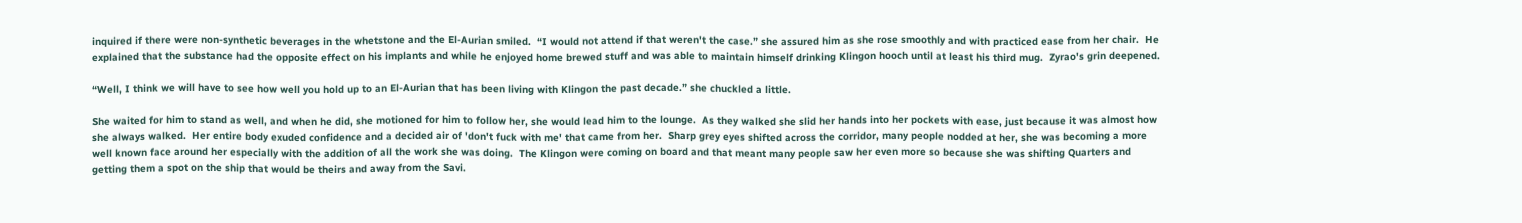inquired if there were non-synthetic beverages in the whetstone and the El-Aurian smiled.  “I would not attend if that weren't the case.” she assured him as she rose smoothly and with practiced ease from her chair.  He explained that the substance had the opposite effect on his implants and while he enjoyed home brewed stuff and was able to maintain himself drinking Klingon hooch until at least his third mug.  Zyrao's grin deepened.

“Well, I think we will have to see how well you hold up to an El-Aurian that has been living with Klingon the past decade.” she chuckled a little.

She waited for him to stand as well, and when he did, she motioned for him to follow her, she would lead him to the lounge.  As they walked she slid her hands into her pockets with ease, just because it was almost how she always walked.  Her entire body exuded confidence and a decided air of 'don't fuck with me' that came from her.  Sharp grey eyes shifted across the corridor, many people nodded at her, she was becoming a more well known face around her especially with the addition of all the work she was doing.  The Klingon were coming on board and that meant many people saw her even more so because she was shifting Quarters and getting them a spot on the ship that would be theirs and away from the Savi.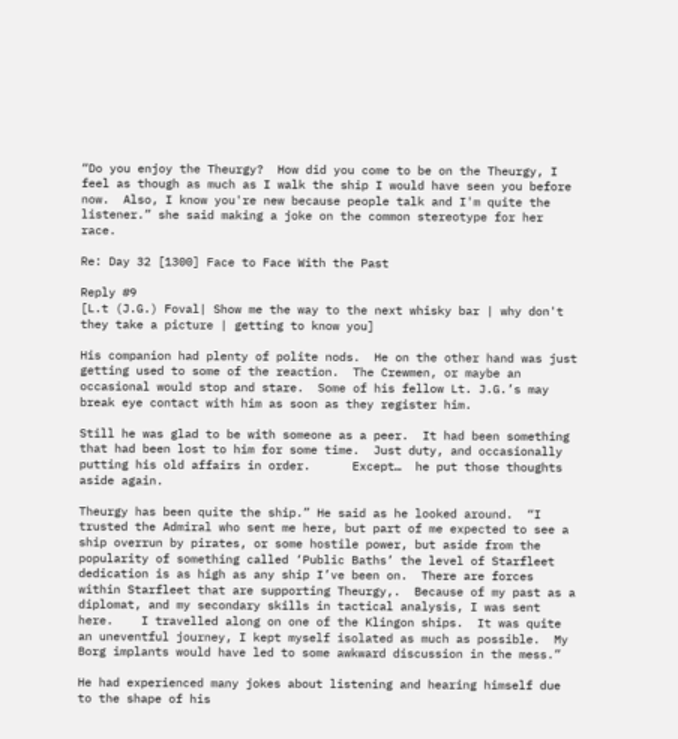“Do you enjoy the Theurgy?  How did you come to be on the Theurgy, I feel as though as much as I walk the ship I would have seen you before now.  Also, I know you're new because people talk and I'm quite the listener.” she said making a joke on the common stereotype for her race.

Re: Day 32 [1300] Face to Face With the Past

Reply #9
[L.t (J.G.) Foval| Show me the way to the next whisky bar | why don't they take a picture | getting to know you]

His companion had plenty of polite nods.  He on the other hand was just getting used to some of the reaction.  The Crewmen, or maybe an occasional would stop and stare.  Some of his fellow Lt. J.G.’s may break eye contact with him as soon as they register him.

Still he was glad to be with someone as a peer.  It had been something that had been lost to him for some time.  Just duty, and occasionally putting his old affairs in order.      Except…  he put those thoughts aside again.

Theurgy has been quite the ship.” He said as he looked around.  “I trusted the Admiral who sent me here, but part of me expected to see a ship overrun by pirates, or some hostile power, but aside from the popularity of something called ‘Public Baths’ the level of Starfleet dedication is as high as any ship I’ve been on.  There are forces within Starfleet that are supporting Theurgy,.  Because of my past as a diplomat, and my secondary skills in tactical analysis, I was sent here.    I travelled along on one of the Klingon ships.  It was quite an uneventful journey, I kept myself isolated as much as possible.  My Borg implants would have led to some awkward discussion in the mess.”

He had experienced many jokes about listening and hearing himself due to the shape of his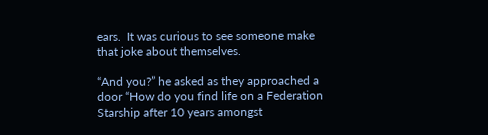ears.  It was curious to see someone make that joke about themselves.

“And you?” he asked as they approached a door “How do you find life on a Federation Starship after 10 years amongst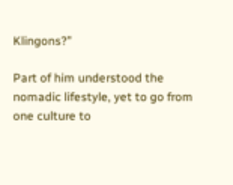Klingons?”

Part of him understood the nomadic lifestyle, yet to go from one culture to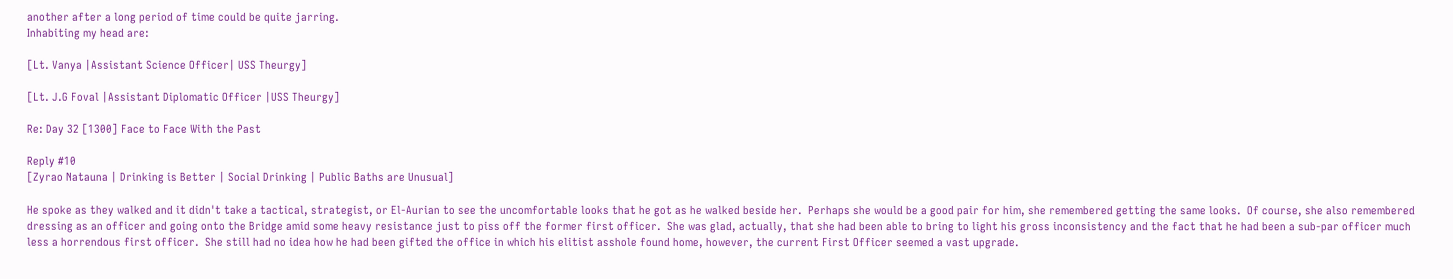another after a long period of time could be quite jarring.
Inhabiting my head are:

[Lt. Vanya |Assistant Science Officer| USS Theurgy]

[Lt. J.G Foval |Assistant Diplomatic Officer |USS Theurgy]

Re: Day 32 [1300] Face to Face With the Past

Reply #10
[Zyrao Natauna | Drinking is Better | Social Drinking | Public Baths are Unusual]

He spoke as they walked and it didn't take a tactical, strategist, or El-Aurian to see the uncomfortable looks that he got as he walked beside her.  Perhaps she would be a good pair for him, she remembered getting the same looks.  Of course, she also remembered dressing as an officer and going onto the Bridge amid some heavy resistance just to piss off the former first officer.  She was glad, actually, that she had been able to bring to light his gross inconsistency and the fact that he had been a sub-par officer much less a horrendous first officer.  She still had no idea how he had been gifted the office in which his elitist asshole found home, however, the current First Officer seemed a vast upgrade.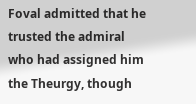Foval admitted that he trusted the admiral who had assigned him the Theurgy, though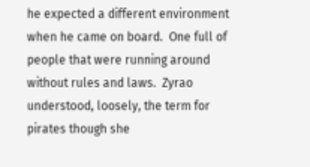he expected a different environment when he came on board.  One full of people that were running around without rules and laws.  Zyrao understood, loosely, the term for pirates though she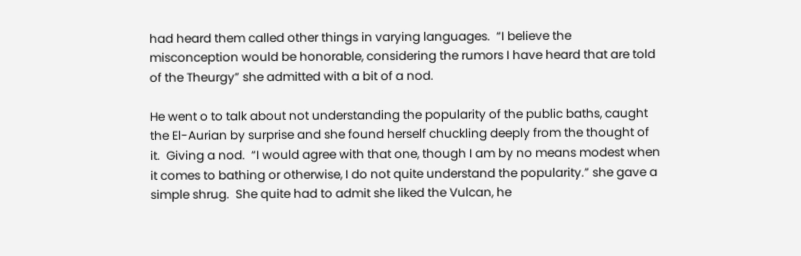had heard them called other things in varying languages.  “I believe the misconception would be honorable, considering the rumors I have heard that are told of the Theurgy” she admitted with a bit of a nod.

He went o to talk about not understanding the popularity of the public baths, caught the El-Aurian by surprise and she found herself chuckling deeply from the thought of it.  Giving a nod.  “I would agree with that one, though I am by no means modest when it comes to bathing or otherwise, I do not quite understand the popularity.” she gave a simple shrug.  She quite had to admit she liked the Vulcan, he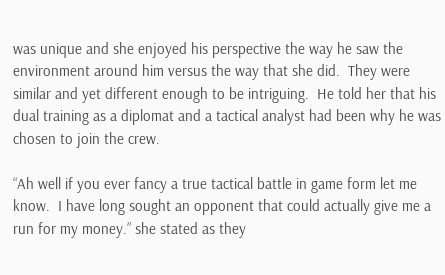was unique and she enjoyed his perspective the way he saw the environment around him versus the way that she did.  They were similar and yet different enough to be intriguing.  He told her that his dual training as a diplomat and a tactical analyst had been why he was chosen to join the crew.

“Ah well if you ever fancy a true tactical battle in game form let me know.  I have long sought an opponent that could actually give me a run for my money.” she stated as they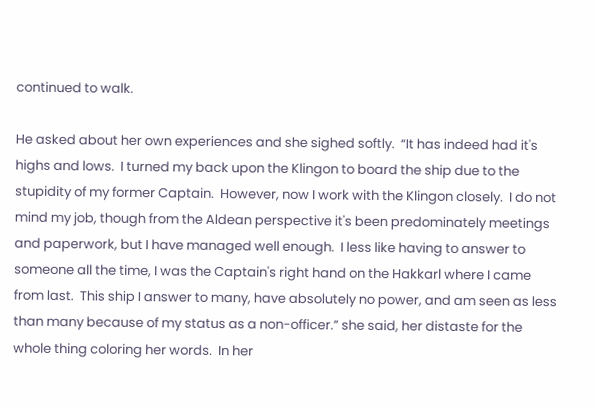continued to walk.

He asked about her own experiences and she sighed softly.  “It has indeed had it's highs and lows.  I turned my back upon the Klingon to board the ship due to the stupidity of my former Captain.  However, now I work with the Klingon closely.  I do not mind my job, though from the Aldean perspective it's been predominately meetings and paperwork, but I have managed well enough.  I less like having to answer to someone all the time, I was the Captain's right hand on the Hakkarl where I came from last.  This ship I answer to many, have absolutely no power, and am seen as less than many because of my status as a non-officer.” she said, her distaste for the whole thing coloring her words.  In her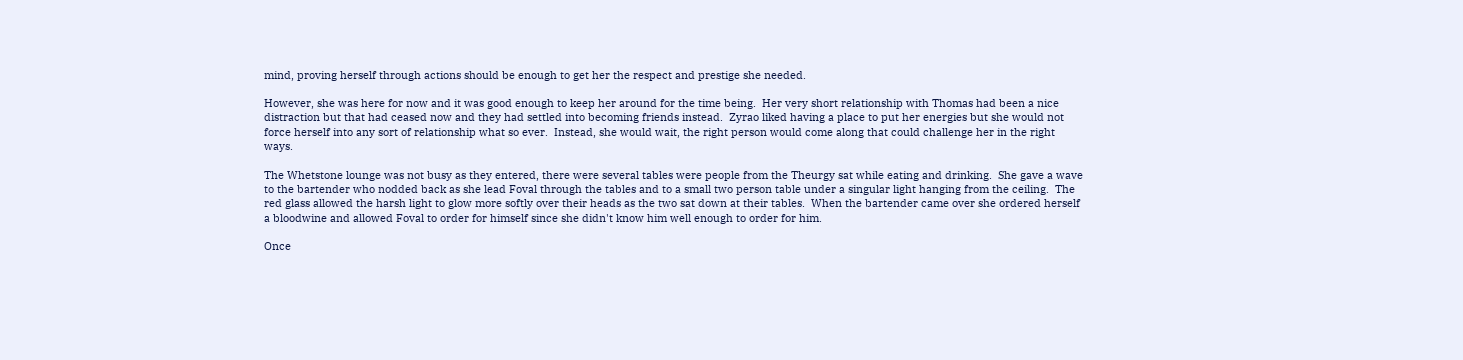mind, proving herself through actions should be enough to get her the respect and prestige she needed.

However, she was here for now and it was good enough to keep her around for the time being.  Her very short relationship with Thomas had been a nice distraction but that had ceased now and they had settled into becoming friends instead.  Zyrao liked having a place to put her energies but she would not force herself into any sort of relationship what so ever.  Instead, she would wait, the right person would come along that could challenge her in the right ways.

The Whetstone lounge was not busy as they entered, there were several tables were people from the Theurgy sat while eating and drinking.  She gave a wave to the bartender who nodded back as she lead Foval through the tables and to a small two person table under a singular light hanging from the ceiling.  The red glass allowed the harsh light to glow more softly over their heads as the two sat down at their tables.  When the bartender came over she ordered herself a bloodwine and allowed Foval to order for himself since she didn't know him well enough to order for him.

Once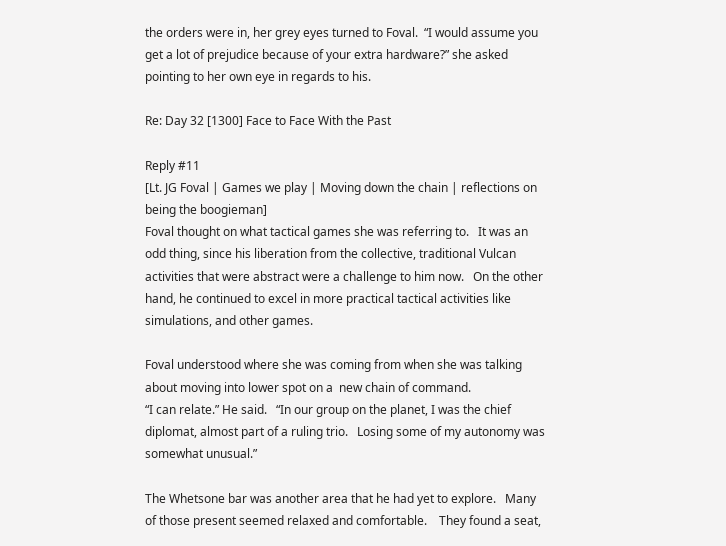the orders were in, her grey eyes turned to Foval.  “I would assume you get a lot of prejudice because of your extra hardware?” she asked pointing to her own eye in regards to his.

Re: Day 32 [1300] Face to Face With the Past

Reply #11
[Lt. JG Foval | Games we play | Moving down the chain | reflections on being the boogieman]
Foval thought on what tactical games she was referring to.   It was an odd thing, since his liberation from the collective, traditional Vulcan activities that were abstract were a challenge to him now.   On the other hand, he continued to excel in more practical tactical activities like simulations, and other games.

Foval understood where she was coming from when she was talking about moving into lower spot on a  new chain of command.
“I can relate.” He said.   “In our group on the planet, I was the chief diplomat, almost part of a ruling trio.   Losing some of my autonomy was somewhat unusual.”

The Whetsone bar was another area that he had yet to explore.   Many of those present seemed relaxed and comfortable.    They found a seat,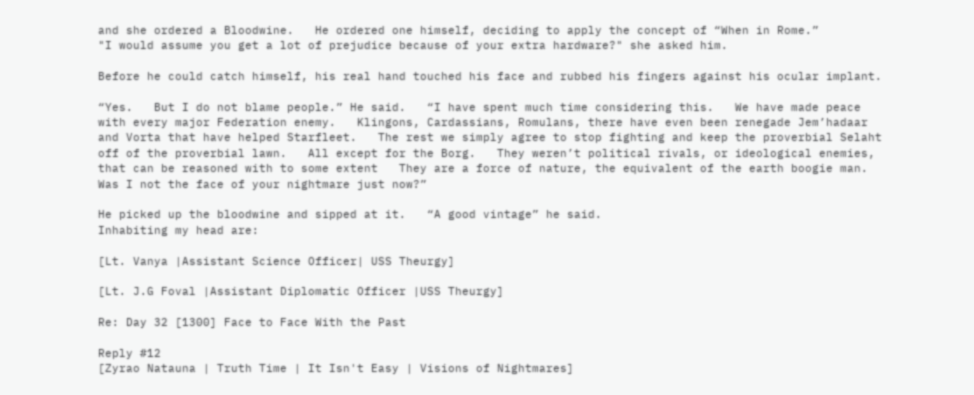and she ordered a Bloodwine.   He ordered one himself, deciding to apply the concept of “When in Rome.”
"I would assume you get a lot of prejudice because of your extra hardware?" she asked him.

Before he could catch himself, his real hand touched his face and rubbed his fingers against his ocular implant.

“Yes.   But I do not blame people.” He said.   “I have spent much time considering this.   We have made peace with every major Federation enemy.   Klingons, Cardassians, Romulans, there have even been renegade Jem’hadaar and Vorta that have helped Starfleet.   The rest we simply agree to stop fighting and keep the proverbial Selaht off of the proverbial lawn.   All except for the Borg.   They weren’t political rivals, or ideological enemies, that can be reasoned with to some extent   They are a force of nature, the equivalent of the earth boogie man.   Was I not the face of your nightmare just now?”

He picked up the bloodwine and sipped at it.   “A good vintage” he said.
Inhabiting my head are:

[Lt. Vanya |Assistant Science Officer| USS Theurgy]

[Lt. J.G Foval |Assistant Diplomatic Officer |USS Theurgy]

Re: Day 32 [1300] Face to Face With the Past

Reply #12
[Zyrao Natauna | Truth Time | It Isn't Easy | Visions of Nightmares]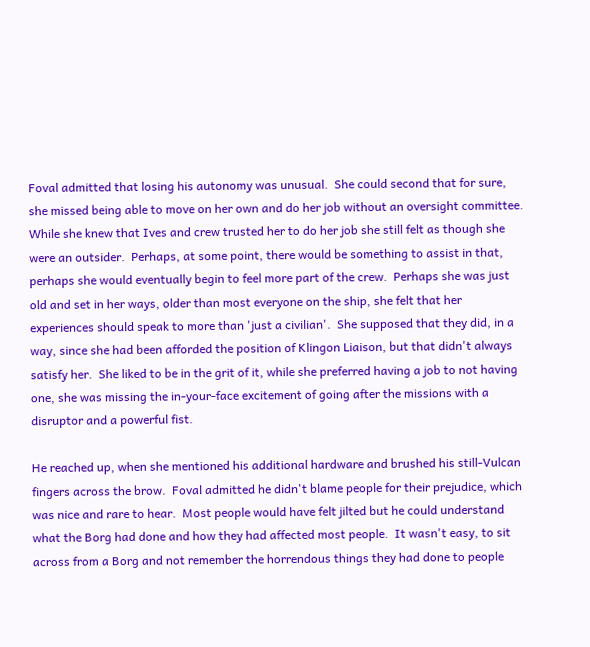Foval admitted that losing his autonomy was unusual.  She could second that for sure, she missed being able to move on her own and do her job without an oversight committee.  While she knew that Ives and crew trusted her to do her job she still felt as though she were an outsider.  Perhaps, at some point, there would be something to assist in that, perhaps she would eventually begin to feel more part of the crew.  Perhaps she was just old and set in her ways, older than most everyone on the ship, she felt that her experiences should speak to more than 'just a civilian'.  She supposed that they did, in a way, since she had been afforded the position of Klingon Liaison, but that didn't always satisfy her.  She liked to be in the grit of it, while she preferred having a job to not having one, she was missing the in-your-face excitement of going after the missions with a disruptor and a powerful fist.

He reached up, when she mentioned his additional hardware and brushed his still-Vulcan fingers across the brow.  Foval admitted he didn't blame people for their prejudice, which was nice and rare to hear.  Most people would have felt jilted but he could understand what the Borg had done and how they had affected most people.  It wasn't easy, to sit across from a Borg and not remember the horrendous things they had done to people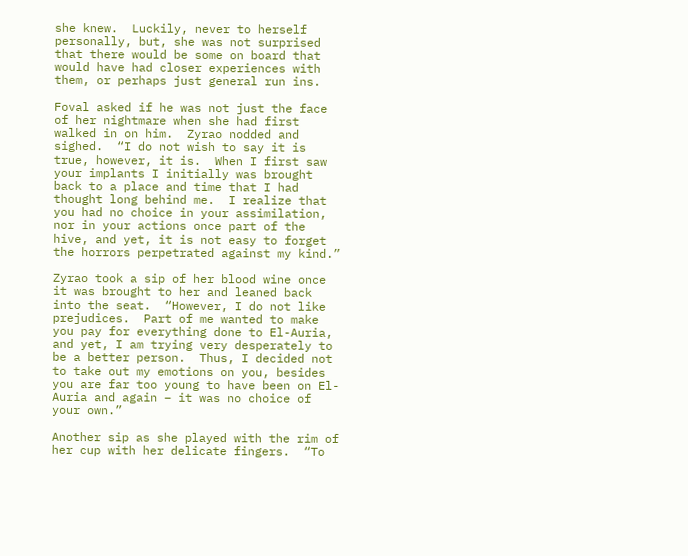she knew.  Luckily, never to herself personally, but, she was not surprised that there would be some on board that would have had closer experiences with them, or perhaps just general run ins.

Foval asked if he was not just the face of her nightmare when she had first walked in on him.  Zyrao nodded and sighed.  “I do not wish to say it is true, however, it is.  When I first saw your implants I initially was brought back to a place and time that I had thought long behind me.  I realize that you had no choice in your assimilation, nor in your actions once part of the hive, and yet, it is not easy to forget the horrors perpetrated against my kind.”

Zyrao took a sip of her blood wine once it was brought to her and leaned back into the seat.  “However, I do not like prejudices.  Part of me wanted to make you pay for everything done to El-Auria, and yet, I am trying very desperately to be a better person.  Thus, I decided not to take out my emotions on you, besides you are far too young to have been on El-Auria and again – it was no choice of your own.”

Another sip as she played with the rim of her cup with her delicate fingers.  “To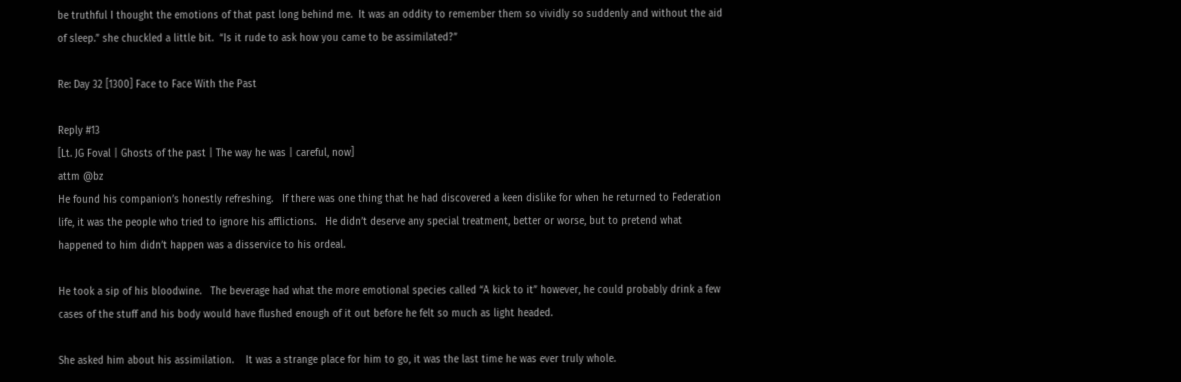be truthful I thought the emotions of that past long behind me.  It was an oddity to remember them so vividly so suddenly and without the aid of sleep.” she chuckled a little bit.  “Is it rude to ask how you came to be assimilated?”

Re: Day 32 [1300] Face to Face With the Past

Reply #13
[Lt. JG Foval | Ghosts of the past | The way he was | careful, now]
attm @bz
He found his companion’s honestly refreshing.   If there was one thing that he had discovered a keen dislike for when he returned to Federation life, it was the people who tried to ignore his afflictions.   He didn’t deserve any special treatment, better or worse, but to pretend what happened to him didn’t happen was a disservice to his ordeal.

He took a sip of his bloodwine.   The beverage had what the more emotional species called “A kick to it” however, he could probably drink a few cases of the stuff and his body would have flushed enough of it out before he felt so much as light headed.

She asked him about his assimilation.    It was a strange place for him to go, it was the last time he was ever truly whole.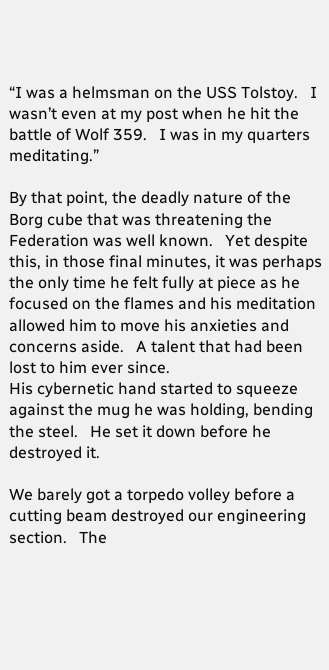“I was a helmsman on the USS Tolstoy.   I wasn’t even at my post when he hit the battle of Wolf 359.   I was in my quarters meditating.”

By that point, the deadly nature of the Borg cube that was threatening the Federation was well known.   Yet despite this, in those final minutes, it was perhaps the only time he felt fully at piece as he focused on the flames and his meditation allowed him to move his anxieties and concerns aside.   A talent that had been lost to him ever since.
His cybernetic hand started to squeeze against the mug he was holding, bending the steel.   He set it down before he destroyed it.

We barely got a torpedo volley before a cutting beam destroyed our engineering section.   The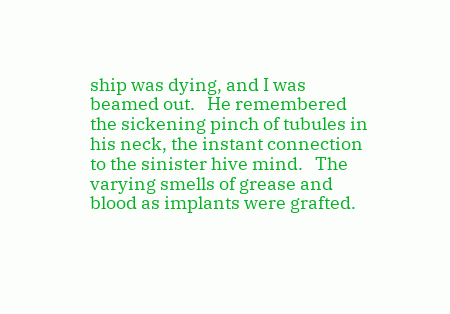ship was dying, and I was beamed out.   He remembered the sickening pinch of tubules in his neck, the instant connection to the sinister hive mind.   The varying smells of grease and blood as implants were grafted.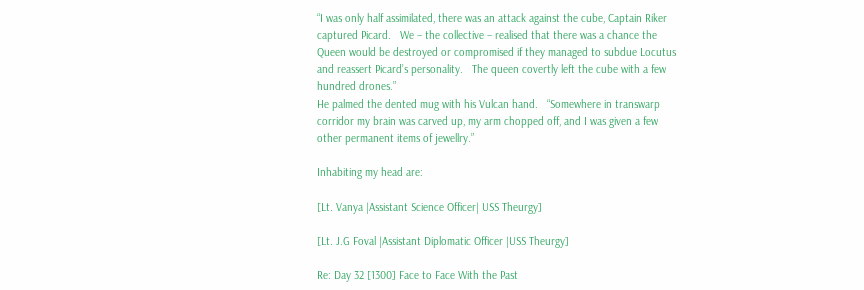“I was only half assimilated, there was an attack against the cube, Captain Riker captured Picard.   We – the collective – realised that there was a chance the Queen would be destroyed or compromised if they managed to subdue Locutus and reassert Picard’s personality.   The queen covertly left the cube with a few hundred drones.”
He palmed the dented mug with his Vulcan hand.   “Somewhere in transwarp corridor my brain was carved up, my arm chopped off, and I was given a few other permanent items of jewellry.”

Inhabiting my head are:

[Lt. Vanya |Assistant Science Officer| USS Theurgy]

[Lt. J.G Foval |Assistant Diplomatic Officer |USS Theurgy]

Re: Day 32 [1300] Face to Face With the Past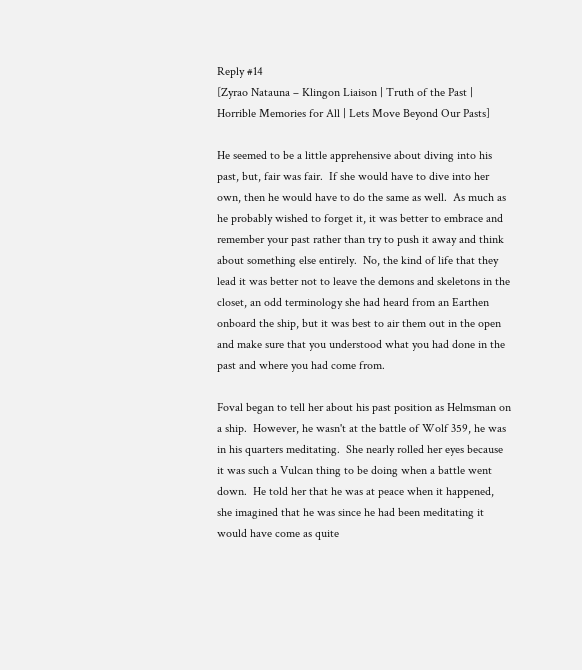Reply #14
[Zyrao Natauna – Klingon Liaison | Truth of the Past | Horrible Memories for All | Lets Move Beyond Our Pasts]

He seemed to be a little apprehensive about diving into his past, but, fair was fair.  If she would have to dive into her own, then he would have to do the same as well.  As much as he probably wished to forget it, it was better to embrace and remember your past rather than try to push it away and think about something else entirely.  No, the kind of life that they lead it was better not to leave the demons and skeletons in the closet, an odd terminology she had heard from an Earthen onboard the ship, but it was best to air them out in the open and make sure that you understood what you had done in the past and where you had come from.

Foval began to tell her about his past position as Helmsman on a ship.  However, he wasn't at the battle of Wolf 359, he was in his quarters meditating.  She nearly rolled her eyes because it was such a Vulcan thing to be doing when a battle went down.  He told her that he was at peace when it happened, she imagined that he was since he had been meditating it would have come as quite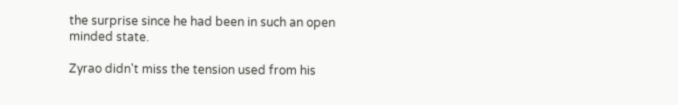the surprise since he had been in such an open minded state.

Zyrao didn't miss the tension used from his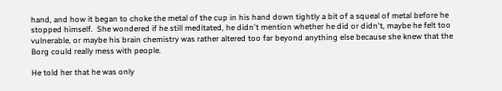hand, and how it began to choke the metal of the cup in his hand down tightly a bit of a squeal of metal before he stopped himself.  She wondered if he still meditated, he didn't mention whether he did or didn't, maybe he felt too vulnerable, or maybe his brain chemistry was rather altered too far beyond anything else because she knew that the Borg could really mess with people.

He told her that he was only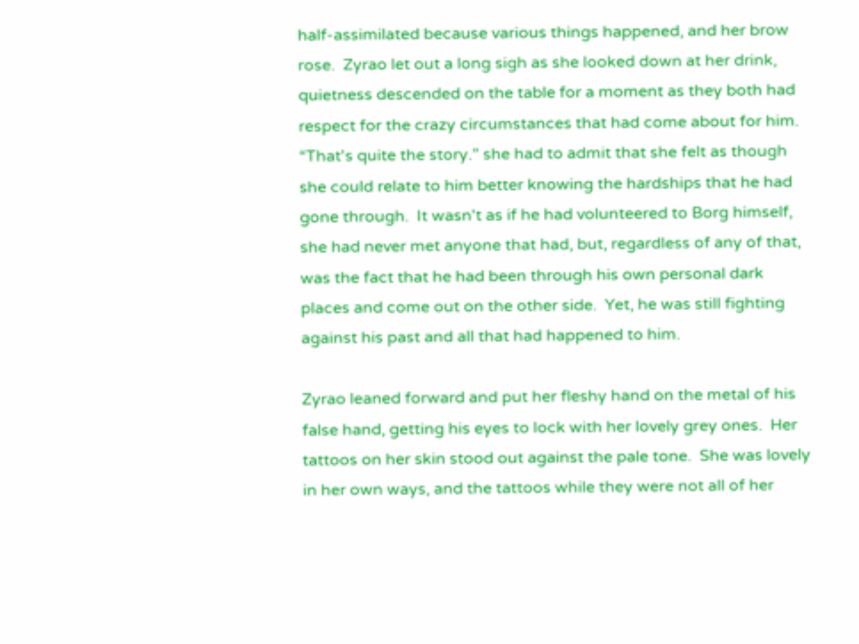half-assimilated because various things happened, and her brow rose.  Zyrao let out a long sigh as she looked down at her drink, quietness descended on the table for a moment as they both had respect for the crazy circumstances that had come about for him.  “That's quite the story.” she had to admit that she felt as though she could relate to him better knowing the hardships that he had gone through.  It wasn't as if he had volunteered to Borg himself, she had never met anyone that had, but, regardless of any of that, was the fact that he had been through his own personal dark places and come out on the other side.  Yet, he was still fighting against his past and all that had happened to him.

Zyrao leaned forward and put her fleshy hand on the metal of his false hand, getting his eyes to lock with her lovely grey ones.  Her tattoos on her skin stood out against the pale tone.  She was lovely in her own ways, and the tattoos while they were not all of her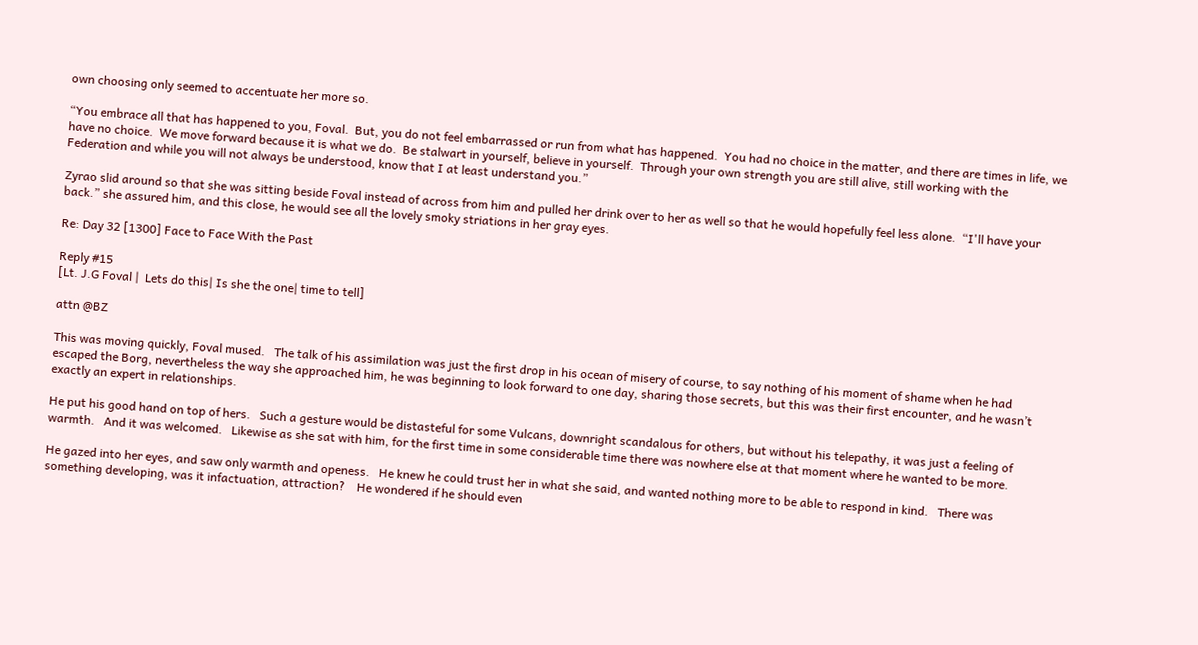own choosing only seemed to accentuate her more so.

“You embrace all that has happened to you, Foval.  But, you do not feel embarrassed or run from what has happened.  You had no choice in the matter, and there are times in life, we have no choice.  We move forward because it is what we do.  Be stalwart in yourself, believe in yourself.  Through your own strength you are still alive, still working with the Federation and while you will not always be understood, know that I at least understand you.”

Zyrao slid around so that she was sitting beside Foval instead of across from him and pulled her drink over to her as well so that he would hopefully feel less alone.  “I'll have your back.” she assured him, and this close, he would see all the lovely smoky striations in her gray eyes.

Re: Day 32 [1300] Face to Face With the Past

Reply #15
[Lt. J.G Foval |  Lets do this| Is she the one| time to tell]

attn @BZ

This was moving quickly, Foval mused.   The talk of his assimilation was just the first drop in his ocean of misery of course, to say nothing of his moment of shame when he had escaped the Borg, nevertheless the way she approached him, he was beginning to look forward to one day, sharing those secrets, but this was their first encounter, and he wasn’t exactly an expert in relationships.

He put his good hand on top of hers.   Such a gesture would be distasteful for some Vulcans, downright scandalous for others, but without his telepathy, it was just a feeling of warmth.   And it was welcomed.   Likewise as she sat with him, for the first time in some considerable time there was nowhere else at that moment where he wanted to be more.

He gazed into her eyes, and saw only warmth and openess.   He knew he could trust her in what she said, and wanted nothing more to be able to respond in kind.   There was something developing, was it infactuation, attraction?    He wondered if he should even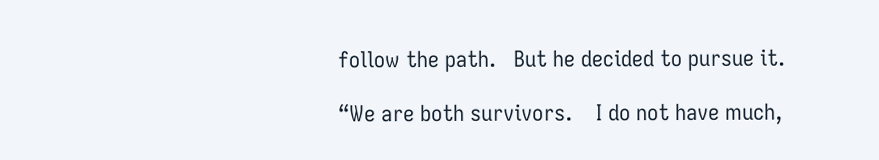follow the path.   But he decided to pursue it.

“We are both survivors.    I do not have much,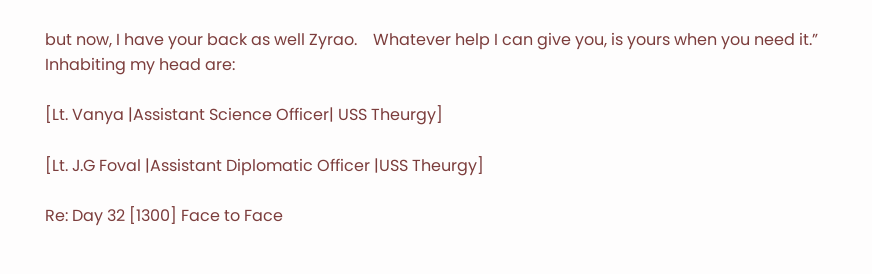but now, I have your back as well Zyrao.    Whatever help I can give you, is yours when you need it.”
Inhabiting my head are:

[Lt. Vanya |Assistant Science Officer| USS Theurgy]

[Lt. J.G Foval |Assistant Diplomatic Officer |USS Theurgy]

Re: Day 32 [1300] Face to Face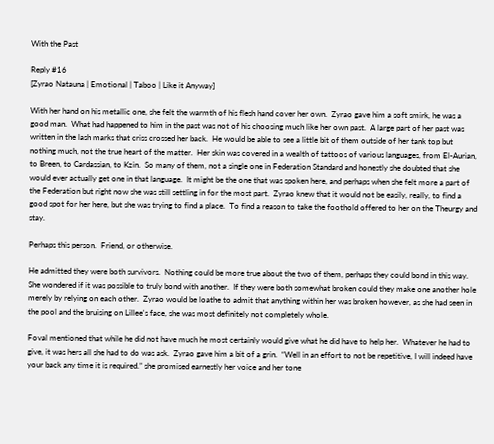With the Past

Reply #16
[Zyrao Natauna | Emotional | Taboo | Like it Anyway]

With her hand on his metallic one, she felt the warmth of his flesh hand cover her own.  Zyrao gave him a soft smirk, he was a good man.  What had happened to him in the past was not of his choosing much like her own past.  A large part of her past was written in the lash marks that criss crossed her back.  He would be able to see a little bit of them outside of her tank top but nothing much, not the true heart of the matter.  Her skin was covered in a wealth of tattoos of various languages, from El-Aurian, to Breen, to Cardassian, to Kzin.  So many of them, not a single one in Federation Standard and honestly she doubted that she would ever actually get one in that language.  It might be the one that was spoken here, and perhaps when she felt more a part of the Federation but right now she was still settling in for the most part.  Zyrao knew that it would not be easily, really, to find a good spot for her here, but she was trying to find a place.  To find a reason to take the foothold offered to her on the Theurgy and stay.

Perhaps this person.  Friend, or otherwise.

He admitted they were both survivors.  Nothing could be more true about the two of them, perhaps they could bond in this way.  She wondered if it was possible to truly bond with another.  If they were both somewhat broken could they make one another hole merely by relying on each other.  Zyrao would be loathe to admit that anything within her was broken however, as she had seen in the pool and the bruising on Lillee's face, she was most definitely not completely whole.

Foval mentioned that while he did not have much he most certainly would give what he did have to help her.  Whatever he had to give, it was hers all she had to do was ask.  Zyrao gave him a bit of a grin.  “Well in an effort to not be repetitive, I will indeed have your back any time it is required.” she promised earnestly her voice and her tone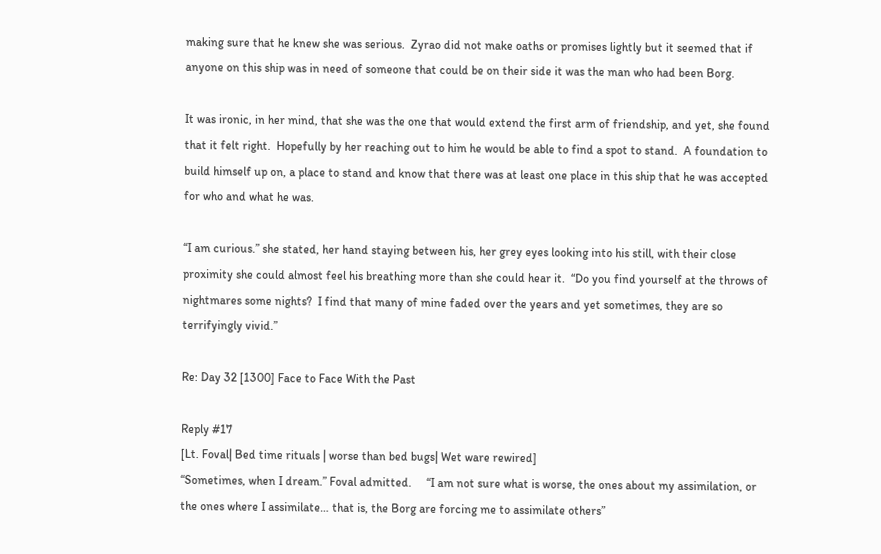making sure that he knew she was serious.  Zyrao did not make oaths or promises lightly but it seemed that if anyone on this ship was in need of someone that could be on their side it was the man who had been Borg.

It was ironic, in her mind, that she was the one that would extend the first arm of friendship, and yet, she found that it felt right.  Hopefully by her reaching out to him he would be able to find a spot to stand.  A foundation to build himself up on, a place to stand and know that there was at least one place in this ship that he was accepted for who and what he was.

“I am curious.” she stated, her hand staying between his, her grey eyes looking into his still, with their close proximity she could almost feel his breathing more than she could hear it.  “Do you find yourself at the throws of nightmares some nights?  I find that many of mine faded over the years and yet sometimes, they are so terrifyingly vivid.”

Re: Day 32 [1300] Face to Face With the Past

Reply #17
[Lt. Foval| Bed time rituals | worse than bed bugs| Wet ware rewired]
“Sometimes, when I dream.” Foval admitted.     “I am not sure what is worse, the ones about my assimilation, or the ones where I assimilate… that is, the Borg are forcing me to assimilate others”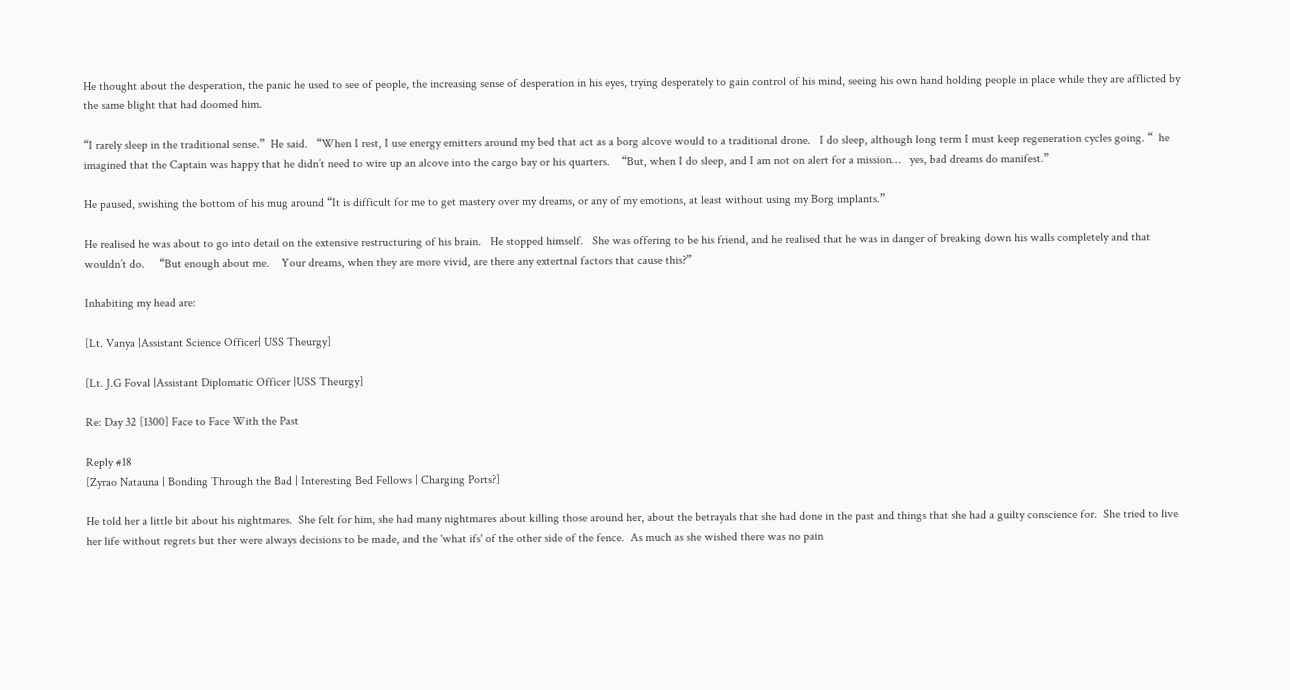He thought about the desperation, the panic he used to see of people, the increasing sense of desperation in his eyes, trying desperately to gain control of his mind, seeing his own hand holding people in place while they are afflicted by the same blight that had doomed him.

“I rarely sleep in the traditional sense.”  He said.   “When I rest, I use energy emitters around my bed that act as a borg alcove would to a traditional drone.   I do sleep, although long term I must keep regeneration cycles going. “  he imagined that the Captain was happy that he didn’t need to wire up an alcove into the cargo bay or his quarters.    “But, when I do sleep, and I am not on alert for a mission…   yes, bad dreams do manifest.”

He paused, swishing the bottom of his mug around “It is difficult for me to get mastery over my dreams, or any of my emotions, at least without using my Borg implants.”

He realised he was about to go into detail on the extensive restructuring of his brain.   He stopped himself.   She was offering to be his friend, and he realised that he was in danger of breaking down his walls completely and that wouldn’t do.     “But enough about me.    Your dreams, when they are more vivid, are there any extertnal factors that cause this?”

Inhabiting my head are:

[Lt. Vanya |Assistant Science Officer| USS Theurgy]

[Lt. J.G Foval |Assistant Diplomatic Officer |USS Theurgy]

Re: Day 32 [1300] Face to Face With the Past

Reply #18
[Zyrao Natauna | Bonding Through the Bad | Interesting Bed Fellows | Charging Ports?]

He told her a little bit about his nightmares.  She felt for him, she had many nightmares about killing those around her, about the betrayals that she had done in the past and things that she had a guilty conscience for.  She tried to live her life without regrets but ther were always decisions to be made, and the 'what ifs' of the other side of the fence.  As much as she wished there was no pain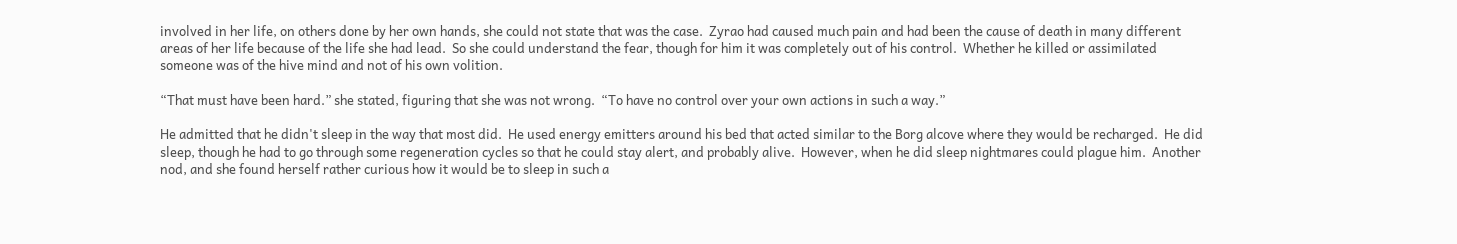involved in her life, on others done by her own hands, she could not state that was the case.  Zyrao had caused much pain and had been the cause of death in many different areas of her life because of the life she had lead.  So she could understand the fear, though for him it was completely out of his control.  Whether he killed or assimilated someone was of the hive mind and not of his own volition.

“That must have been hard.” she stated, figuring that she was not wrong.  “To have no control over your own actions in such a way.”

He admitted that he didn't sleep in the way that most did.  He used energy emitters around his bed that acted similar to the Borg alcove where they would be recharged.  He did sleep, though he had to go through some regeneration cycles so that he could stay alert, and probably alive.  However, when he did sleep nightmares could plague him.  Another nod, and she found herself rather curious how it would be to sleep in such a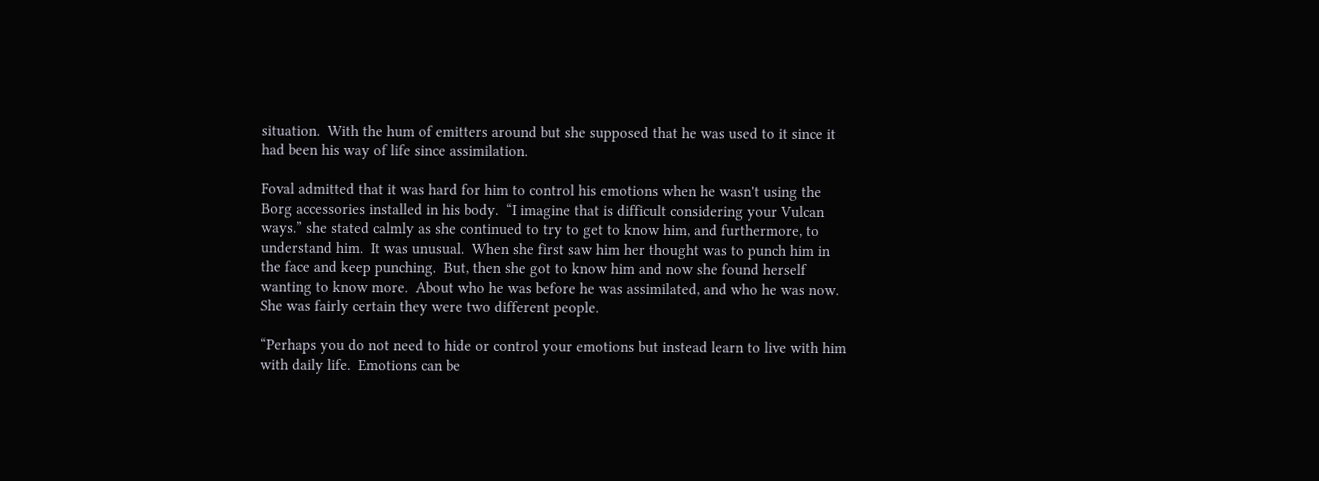situation.  With the hum of emitters around but she supposed that he was used to it since it had been his way of life since assimilation.

Foval admitted that it was hard for him to control his emotions when he wasn't using the Borg accessories installed in his body.  “I imagine that is difficult considering your Vulcan ways.” she stated calmly as she continued to try to get to know him, and furthermore, to understand him.  It was unusual.  When she first saw him her thought was to punch him in the face and keep punching.  But, then she got to know him and now she found herself wanting to know more.  About who he was before he was assimilated, and who he was now.  She was fairly certain they were two different people.

“Perhaps you do not need to hide or control your emotions but instead learn to live with him with daily life.  Emotions can be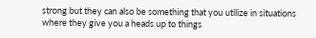strong but they can also be something that you utilize in situations where they give you a heads up to things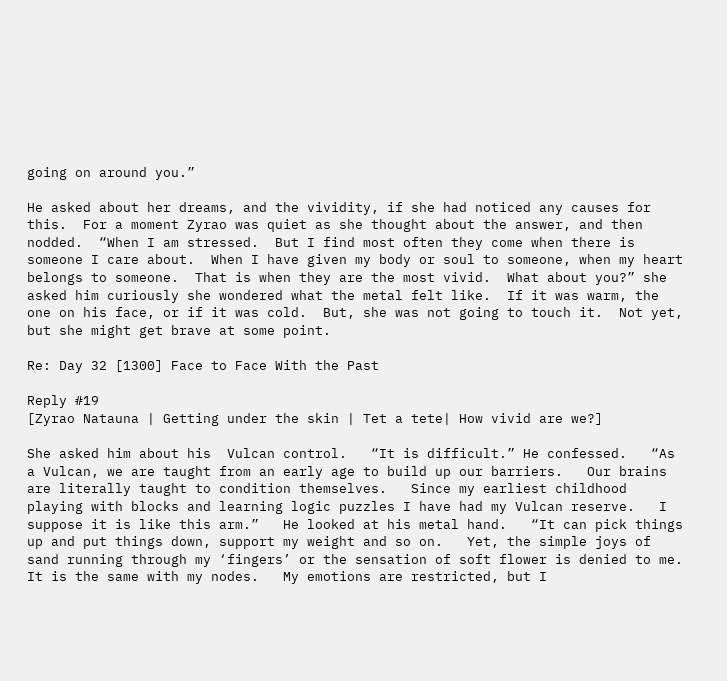going on around you.”

He asked about her dreams, and the vividity, if she had noticed any causes for this.  For a moment Zyrao was quiet as she thought about the answer, and then nodded.  “When I am stressed.  But I find most often they come when there is someone I care about.  When I have given my body or soul to someone, when my heart belongs to someone.  That is when they are the most vivid.  What about you?” she asked him curiously she wondered what the metal felt like.  If it was warm, the one on his face, or if it was cold.  But, she was not going to touch it.  Not yet, but she might get brave at some point.

Re: Day 32 [1300] Face to Face With the Past

Reply #19
[Zyrao Natauna | Getting under the skin | Tet a tete| How vivid are we?]

She asked him about his  Vulcan control.   “It is difficult.” He confessed.   “As a Vulcan, we are taught from an early age to build up our barriers.   Our brains are literally taught to condition themselves.   Since my earliest childhood playing with blocks and learning logic puzzles I have had my Vulcan reserve.   I suppose it is like this arm.”   He looked at his metal hand.   “It can pick things up and put things down, support my weight and so on.   Yet, the simple joys of sand running through my ‘fingers’ or the sensation of soft flower is denied to me.   It is the same with my nodes.   My emotions are restricted, but I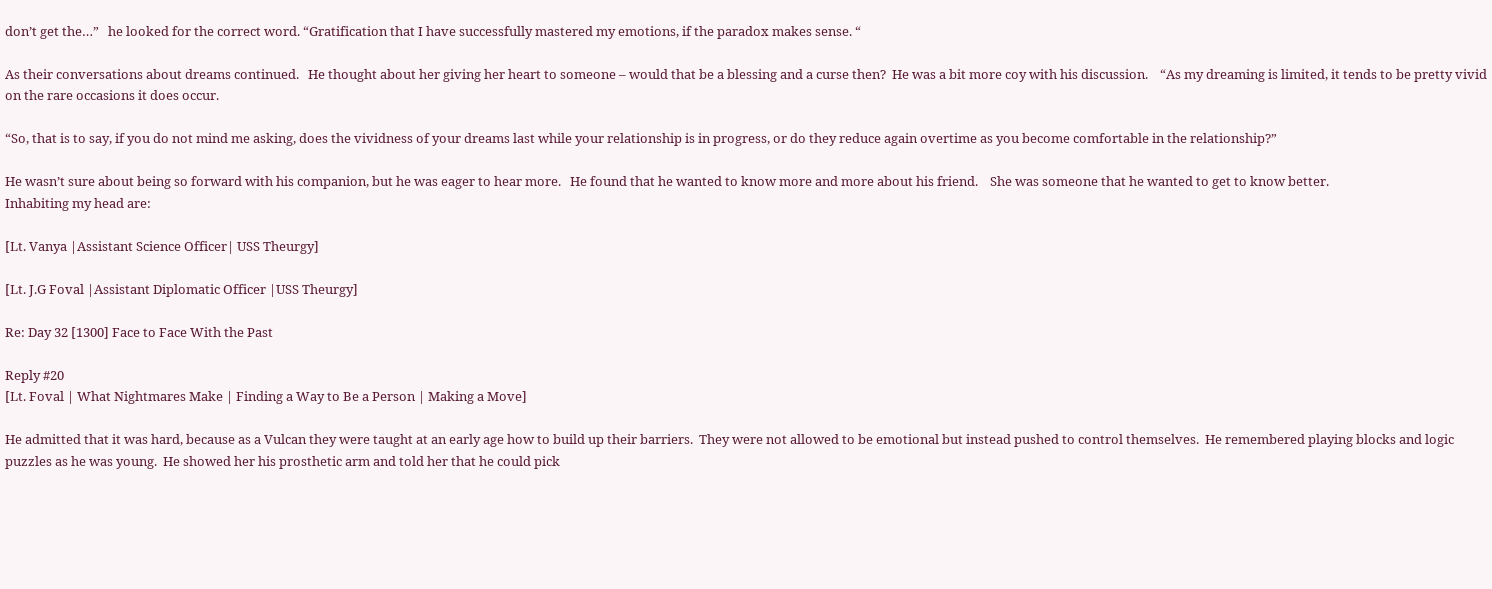don’t get the…”   he looked for the correct word. “Gratification that I have successfully mastered my emotions, if the paradox makes sense. “

As their conversations about dreams continued.   He thought about her giving her heart to someone – would that be a blessing and a curse then?  He was a bit more coy with his discussion.    “As my dreaming is limited, it tends to be pretty vivid on the rare occasions it does occur.

“So, that is to say, if you do not mind me asking, does the vividness of your dreams last while your relationship is in progress, or do they reduce again overtime as you become comfortable in the relationship?”

He wasn’t sure about being so forward with his companion, but he was eager to hear more.   He found that he wanted to know more and more about his friend.    She was someone that he wanted to get to know better.
Inhabiting my head are:

[Lt. Vanya |Assistant Science Officer| USS Theurgy]

[Lt. J.G Foval |Assistant Diplomatic Officer |USS Theurgy]

Re: Day 32 [1300] Face to Face With the Past

Reply #20
[Lt. Foval | What Nightmares Make | Finding a Way to Be a Person | Making a Move]

He admitted that it was hard, because as a Vulcan they were taught at an early age how to build up their barriers.  They were not allowed to be emotional but instead pushed to control themselves.  He remembered playing blocks and logic puzzles as he was young.  He showed her his prosthetic arm and told her that he could pick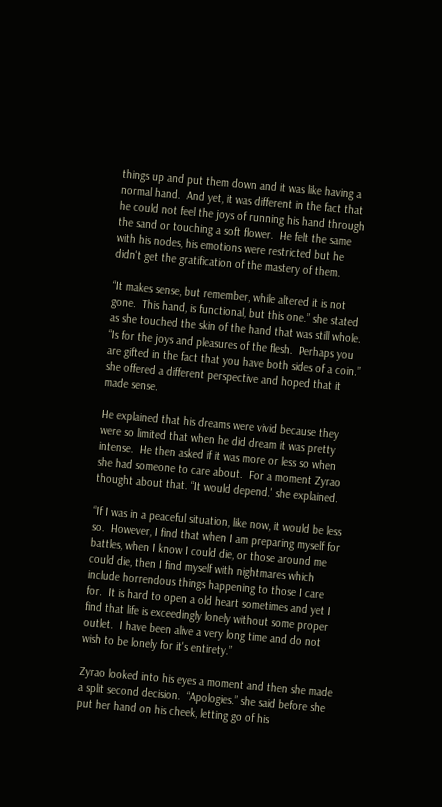things up and put them down and it was like having a normal hand.  And yet, it was different in the fact that he could not feel the joys of running his hand through the sand or touching a soft flower.  He felt the same with his nodes, his emotions were restricted but he didn't get the gratification of the mastery of them.

“It makes sense, but remember, while altered it is not gone.  This hand, is functional, but this one.” she stated as she touched the skin of the hand that was still whole.  “Is for the joys and pleasures of the flesh.  Perhaps you are gifted in the fact that you have both sides of a coin.” she offered a different perspective and hoped that it made sense.

He explained that his dreams were vivid because they were so limited that when he did dream it was pretty intense.  He then asked if it was more or less so when she had someone to care about.  For a moment Zyrao thought about that. “It would depend.' she explained.

“If I was in a peaceful situation, like now, it would be less so.  However, I find that when I am preparing myself for battles, when I know I could die, or those around me could die, then I find myself with nightmares which include horrendous things happening to those I care for.  It is hard to open a old heart sometimes and yet I find that life is exceedingly lonely without some proper outlet.  I have been alive a very long time and do not wish to be lonely for it's entirety.”

Zyrao looked into his eyes a moment and then she made a split second decision.  “Apologies.” she said before she put her hand on his cheek, letting go of his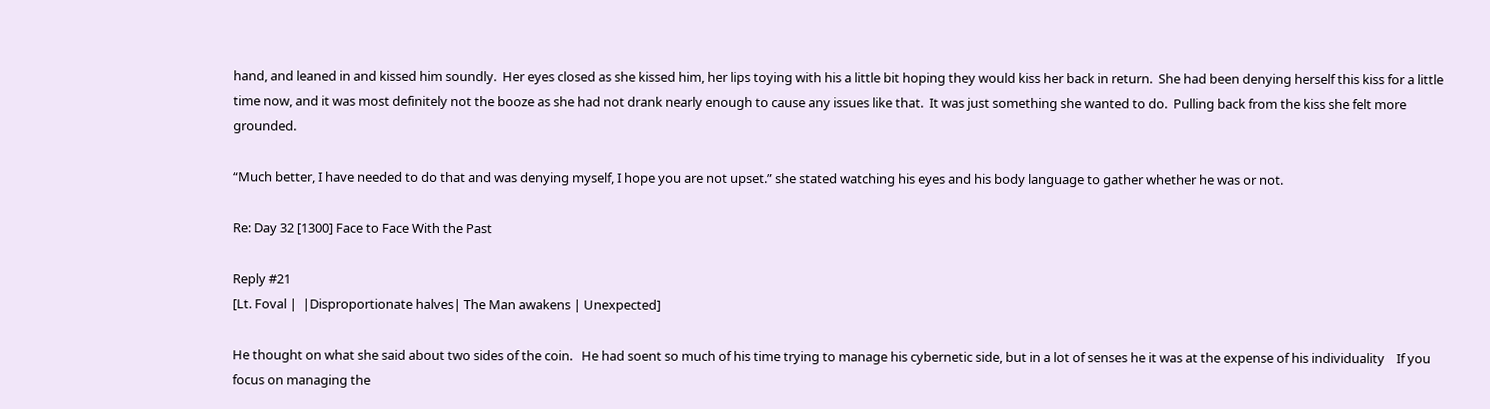hand, and leaned in and kissed him soundly.  Her eyes closed as she kissed him, her lips toying with his a little bit hoping they would kiss her back in return.  She had been denying herself this kiss for a little time now, and it was most definitely not the booze as she had not drank nearly enough to cause any issues like that.  It was just something she wanted to do.  Pulling back from the kiss she felt more grounded.

“Much better, I have needed to do that and was denying myself, I hope you are not upset.” she stated watching his eyes and his body language to gather whether he was or not.

Re: Day 32 [1300] Face to Face With the Past

Reply #21
[Lt. Foval |  |Disproportionate halves| The Man awakens | Unexpected]

He thought on what she said about two sides of the coin.   He had soent so much of his time trying to manage his cybernetic side, but in a lot of senses he it was at the expense of his individuality    If you focus on managing the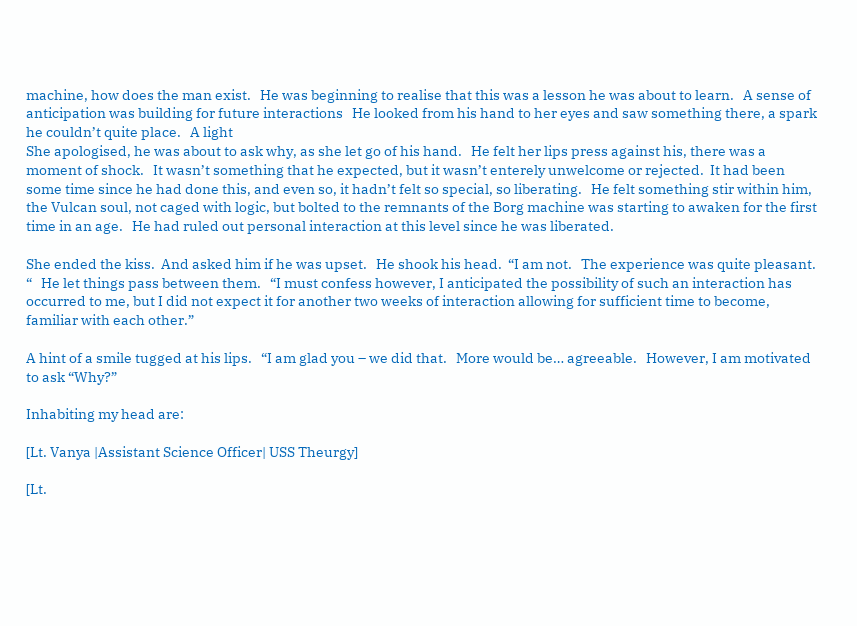machine, how does the man exist.   He was beginning to realise that this was a lesson he was about to learn.   A sense of anticipation was building for future interactions   He looked from his hand to her eyes and saw something there, a spark he couldn’t quite place.   A light
She apologised, he was about to ask why, as she let go of his hand.   He felt her lips press against his, there was a moment of shock.   It wasn’t something that he expected, but it wasn’t enterely unwelcome or rejected.  It had been some time since he had done this, and even so, it hadn’t felt so special, so liberating.   He felt something stir within him, the Vulcan soul, not caged with logic, but bolted to the remnants of the Borg machine was starting to awaken for the first time in an age.   He had ruled out personal interaction at this level since he was liberated.

She ended the kiss.  And asked him if he was upset.   He shook his head.  “I am not.   The experience was quite pleasant. “   He let things pass between them.   “I must confess however, I anticipated the possibility of such an interaction has occurred to me, but I did not expect it for another two weeks of interaction allowing for sufficient time to become, familiar with each other.”

A hint of a smile tugged at his lips.   “I am glad you – we did that.   More would be… agreeable.   However, I am motivated to ask “Why?”

Inhabiting my head are:

[Lt. Vanya |Assistant Science Officer| USS Theurgy]

[Lt.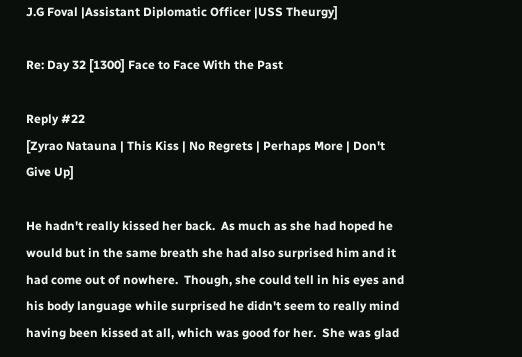J.G Foval |Assistant Diplomatic Officer |USS Theurgy]

Re: Day 32 [1300] Face to Face With the Past

Reply #22
[Zyrao Natauna | This Kiss | No Regrets | Perhaps More | Don't Give Up]

He hadn't really kissed her back.  As much as she had hoped he would but in the same breath she had also surprised him and it had come out of nowhere.  Though, she could tell in his eyes and his body language while surprised he didn't seem to really mind having been kissed at all, which was good for her.  She was glad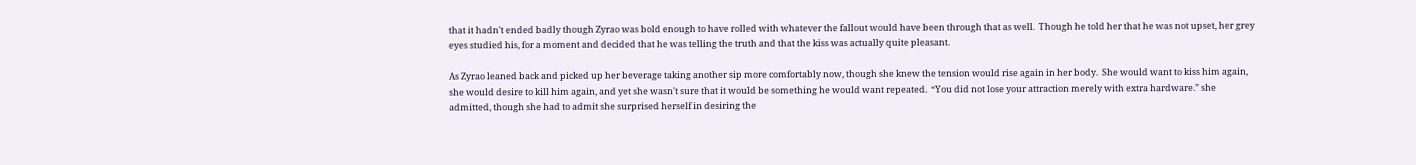that it hadn't ended badly though Zyrao was bold enough to have rolled with whatever the fallout would have been through that as well.  Though he told her that he was not upset, her grey eyes studied his, for a moment and decided that he was telling the truth and that the kiss was actually quite pleasant.

As Zyrao leaned back and picked up her beverage taking another sip more comfortably now, though she knew the tension would rise again in her body.  She would want to kiss him again, she would desire to kill him again, and yet she wasn't sure that it would be something he would want repeated.  “You did not lose your attraction merely with extra hardware.” she admitted, though she had to admit she surprised herself in desiring the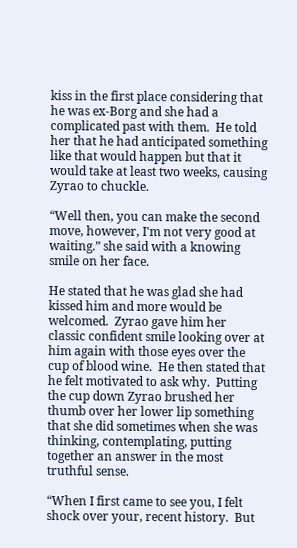kiss in the first place considering that he was ex-Borg and she had a complicated past with them.  He told her that he had anticipated something like that would happen but that it would take at least two weeks, causing Zyrao to chuckle.

“Well then, you can make the second move, however, I'm not very good at waiting.” she said with a knowing smile on her face.

He stated that he was glad she had kissed him and more would be welcomed.  Zyrao gave him her classic confident smile looking over at him again with those eyes over the cup of blood wine.  He then stated that he felt motivated to ask why.  Putting the cup down Zyrao brushed her thumb over her lower lip something that she did sometimes when she was thinking, contemplating, putting together an answer in the most truthful sense.

“When I first came to see you, I felt shock over your, recent history.  But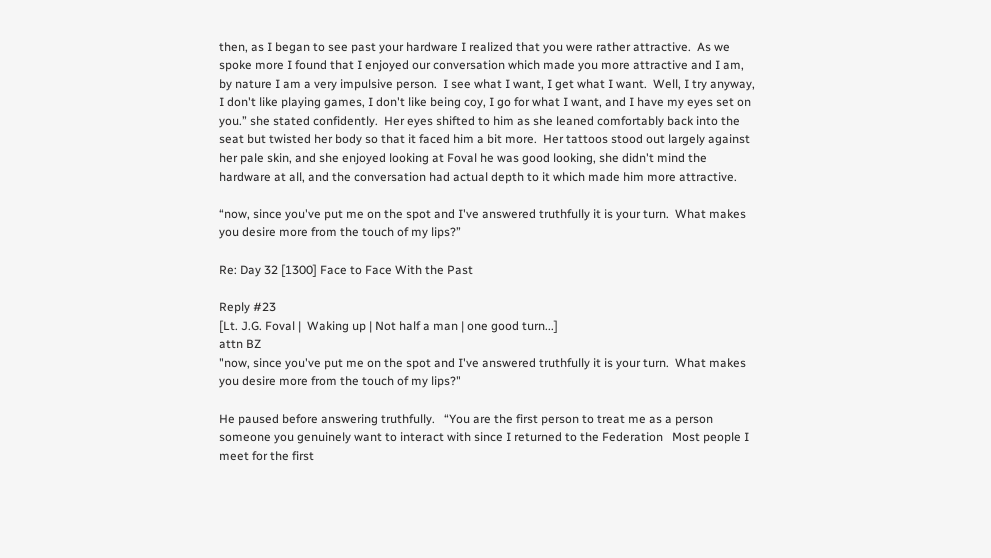then, as I began to see past your hardware I realized that you were rather attractive.  As we spoke more I found that I enjoyed our conversation which made you more attractive and I am, by nature I am a very impulsive person.  I see what I want, I get what I want.  Well, I try anyway, I don't like playing games, I don't like being coy, I go for what I want, and I have my eyes set on you.” she stated confidently.  Her eyes shifted to him as she leaned comfortably back into the seat but twisted her body so that it faced him a bit more.  Her tattoos stood out largely against her pale skin, and she enjoyed looking at Foval he was good looking, she didn't mind the hardware at all, and the conversation had actual depth to it which made him more attractive.

“now, since you've put me on the spot and I've answered truthfully it is your turn.  What makes you desire more from the touch of my lips?”

Re: Day 32 [1300] Face to Face With the Past

Reply #23
[Lt. J.G. Foval |  Waking up | Not half a man | one good turn...]
attn BZ
"now, since you've put me on the spot and I've answered truthfully it is your turn.  What makes you desire more from the touch of my lips?"

He paused before answering truthfully.   “You are the first person to treat me as a person someone you genuinely want to interact with since I returned to the Federation   Most people I meet for the first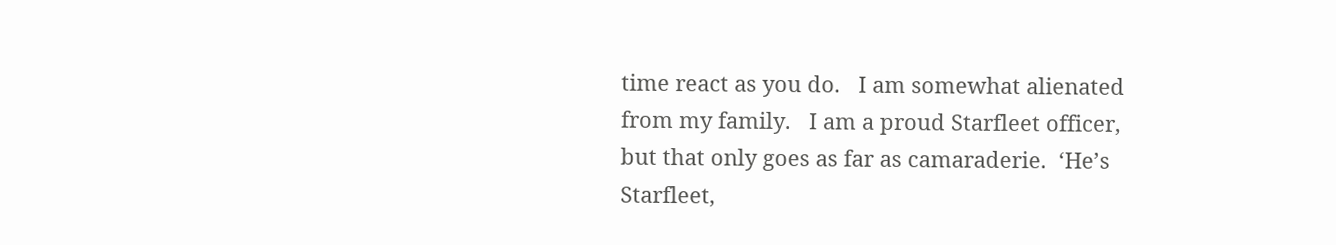time react as you do.   I am somewhat alienated from my family.   I am a proud Starfleet officer, but that only goes as far as camaraderie.  ‘He’s Starfleet,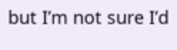but I’m not sure I’d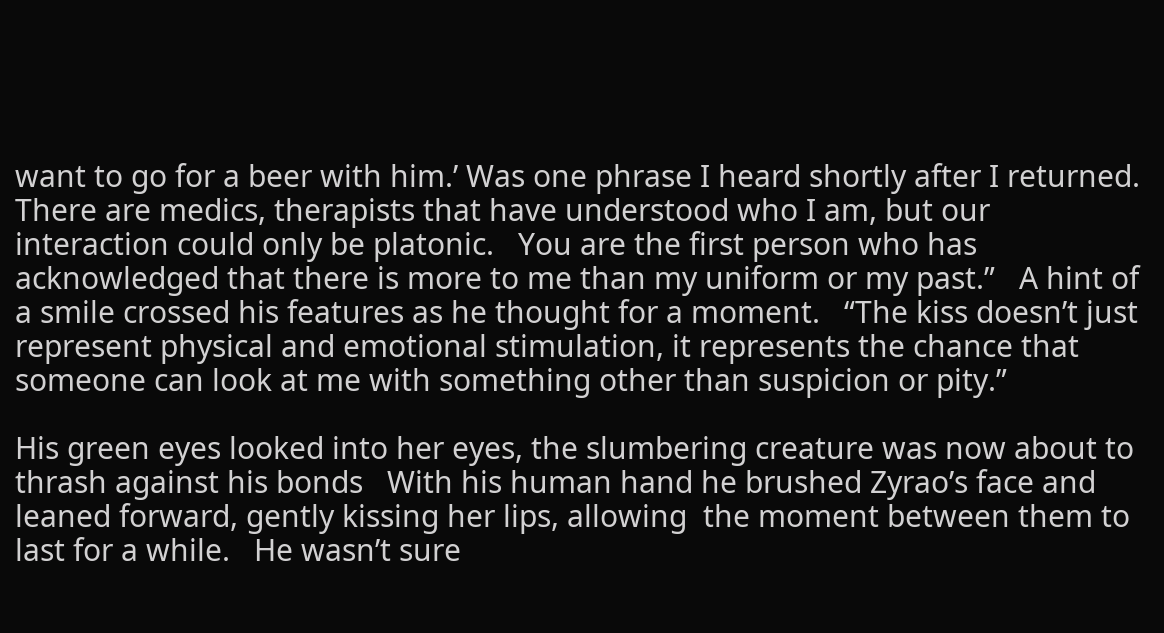want to go for a beer with him.’ Was one phrase I heard shortly after I returned.   There are medics, therapists that have understood who I am, but our interaction could only be platonic.   You are the first person who has acknowledged that there is more to me than my uniform or my past.”   A hint of a smile crossed his features as he thought for a moment.   “The kiss doesn’t just represent physical and emotional stimulation, it represents the chance that someone can look at me with something other than suspicion or pity.”

His green eyes looked into her eyes, the slumbering creature was now about to thrash against his bonds   With his human hand he brushed Zyrao’s face and leaned forward, gently kissing her lips, allowing  the moment between them to last for a while.   He wasn’t sure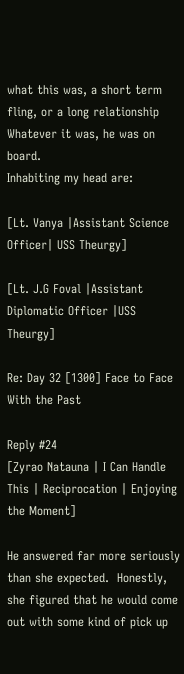what this was, a short term fling, or a long relationship   Whatever it was, he was on board.
Inhabiting my head are:

[Lt. Vanya |Assistant Science Officer| USS Theurgy]

[Lt. J.G Foval |Assistant Diplomatic Officer |USS Theurgy]

Re: Day 32 [1300] Face to Face With the Past

Reply #24
[Zyrao Natauna | I Can Handle This | Reciprocation | Enjoying the Moment]

He answered far more seriously than she expected.  Honestly, she figured that he would come out with some kind of pick up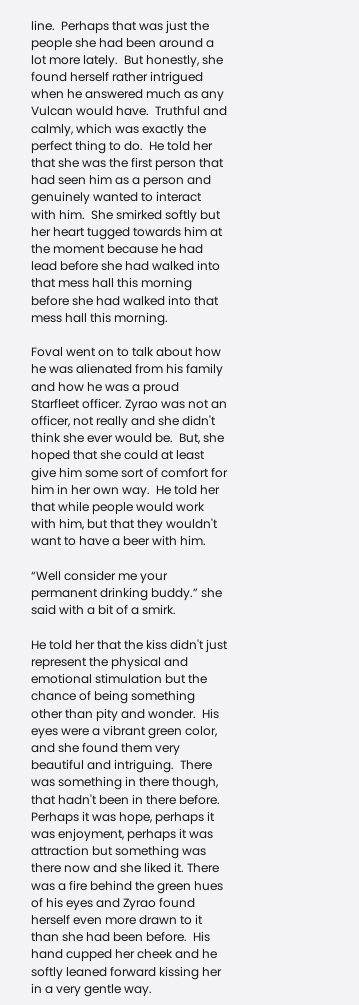line.  Perhaps that was just the people she had been around a lot more lately.  But honestly, she found herself rather intrigued when he answered much as any Vulcan would have.  Truthful and calmly, which was exactly the perfect thing to do.  He told her that she was the first person that had seen him as a person and genuinely wanted to interact with him.  She smirked softly but her heart tugged towards him at the moment because he had lead before she had walked into that mess hall this morning before she had walked into that mess hall this morning.

Foval went on to talk about how he was alienated from his family and how he was a proud Starfleet officer. Zyrao was not an officer, not really and she didn't think she ever would be.  But, she hoped that she could at least give him some sort of comfort for him in her own way.  He told her that while people would work with him, but that they wouldn't want to have a beer with him.

“Well consider me your permanent drinking buddy.” she said with a bit of a smirk.

He told her that the kiss didn't just represent the physical and emotional stimulation but the chance of being something other than pity and wonder.  His eyes were a vibrant green color, and she found them very beautiful and intriguing.  There was something in there though, that hadn't been in there before.  Perhaps it was hope, perhaps it was enjoyment, perhaps it was attraction but something was there now and she liked it. There was a fire behind the green hues of his eyes and Zyrao found herself even more drawn to it than she had been before.  His hand cupped her cheek and he softly leaned forward kissing her in a very gentle way.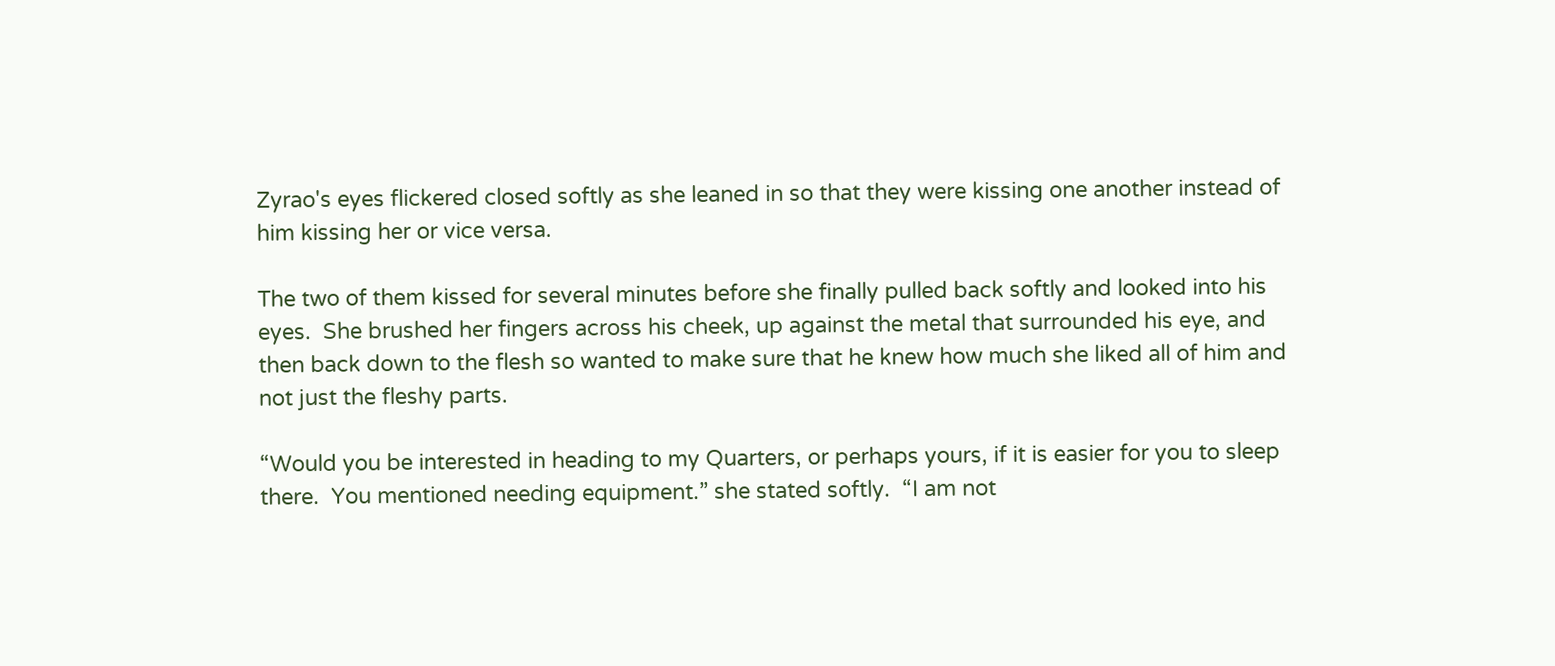Zyrao's eyes flickered closed softly as she leaned in so that they were kissing one another instead of him kissing her or vice versa.

The two of them kissed for several minutes before she finally pulled back softly and looked into his eyes.  She brushed her fingers across his cheek, up against the metal that surrounded his eye, and then back down to the flesh so wanted to make sure that he knew how much she liked all of him and not just the fleshy parts.

“Would you be interested in heading to my Quarters, or perhaps yours, if it is easier for you to sleep there.  You mentioned needing equipment.” she stated softly.  “I am not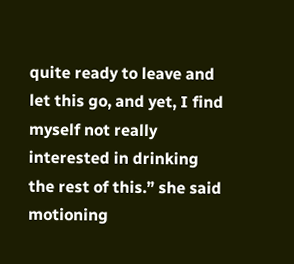quite ready to leave and let this go, and yet, I find myself not really interested in drinking the rest of this.” she said motioning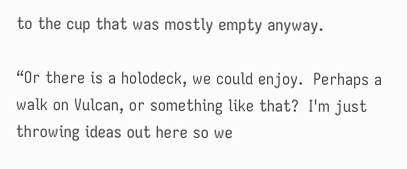to the cup that was mostly empty anyway.

“Or there is a holodeck, we could enjoy.  Perhaps a walk on Vulcan, or something like that?  I'm just throwing ideas out here so we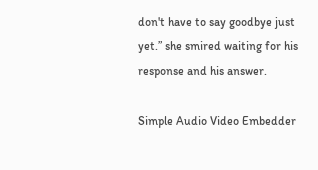don't have to say goodbye just yet.” she smired waiting for his response and his answer.

Simple Audio Video Embedder